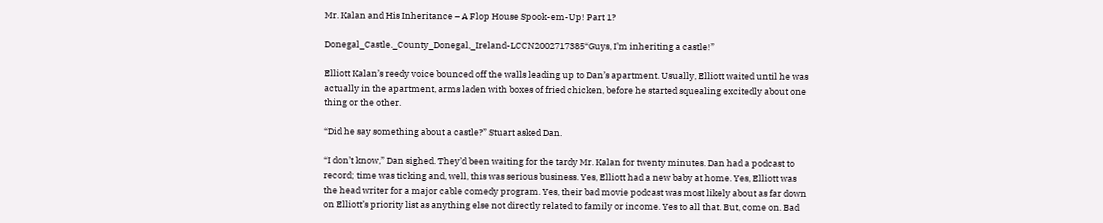Mr. Kalan and His Inheritance – A Flop House Spook-em-Up! Part 1?

Donegal_Castle._County_Donegal,_Ireland-LCCN2002717385“Guys, I’m inheriting a castle!”

Elliott Kalan’s reedy voice bounced off the walls leading up to Dan’s apartment. Usually, Elliott waited until he was actually in the apartment, arms laden with boxes of fried chicken, before he started squealing excitedly about one thing or the other.

“Did he say something about a castle?” Stuart asked Dan.

“I don’t know,” Dan sighed. They’d been waiting for the tardy Mr. Kalan for twenty minutes. Dan had a podcast to record; time was ticking and, well, this was serious business. Yes, Elliott had a new baby at home. Yes, Elliott was the head writer for a major cable comedy program. Yes, their bad movie podcast was most likely about as far down on Elliott’s priority list as anything else not directly related to family or income. Yes to all that. But, come on. Bad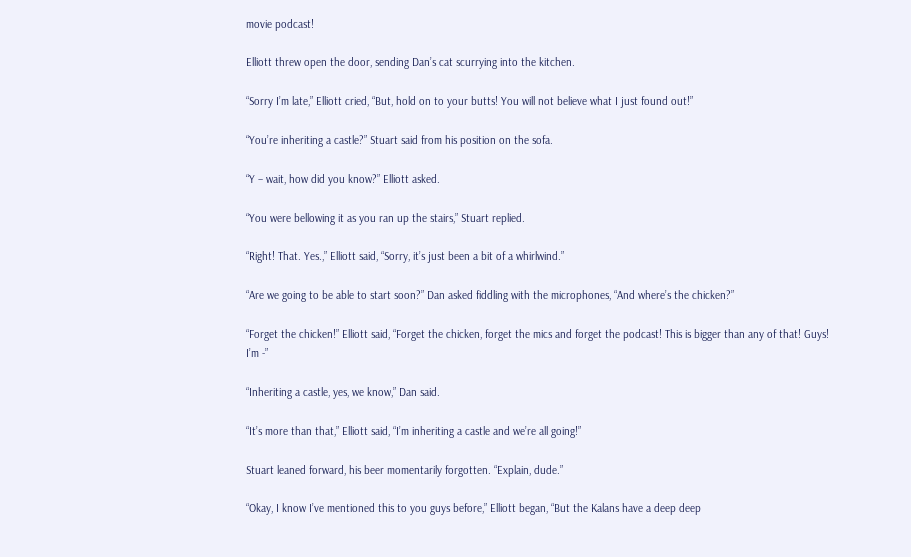movie podcast!

Elliott threw open the door, sending Dan’s cat scurrying into the kitchen.

“Sorry I’m late,” Elliott cried, “But, hold on to your butts! You will not believe what I just found out!”

“You’re inheriting a castle?” Stuart said from his position on the sofa.

“Y – wait, how did you know?” Elliott asked.

“You were bellowing it as you ran up the stairs,” Stuart replied.

“Right! That. Yes.,” Elliott said, “Sorry, it’s just been a bit of a whirlwind.”

“Are we going to be able to start soon?” Dan asked fiddling with the microphones, “And where’s the chicken?”

“Forget the chicken!” Elliott said, “Forget the chicken, forget the mics and forget the podcast! This is bigger than any of that! Guys! I’m -”

“Inheriting a castle, yes, we know,” Dan said.

“It’s more than that,” Elliott said, “I’m inheriting a castle and we’re all going!”

Stuart leaned forward, his beer momentarily forgotten. “Explain, dude.”

“Okay, I know I’ve mentioned this to you guys before,” Elliott began, “But the Kalans have a deep deep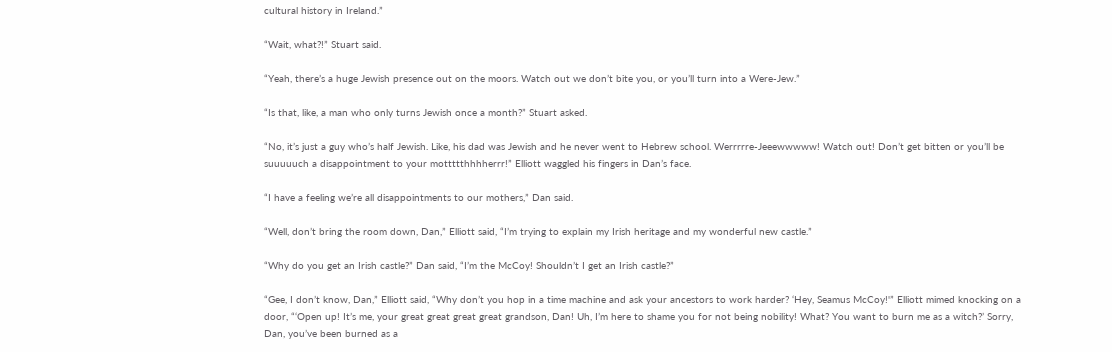cultural history in Ireland.”

“Wait, what?!” Stuart said.

“Yeah, there’s a huge Jewish presence out on the moors. Watch out we don’t bite you, or you’ll turn into a Were-Jew.”

“Is that, like, a man who only turns Jewish once a month?” Stuart asked.

“No, it’s just a guy who’s half Jewish. Like, his dad was Jewish and he never went to Hebrew school. Werrrrre-Jeeewwwww! Watch out! Don’t get bitten or you’ll be suuuuuch a disappointment to your mottttthhhherrr!” Elliott waggled his fingers in Dan’s face.

“I have a feeling we’re all disappointments to our mothers,” Dan said.

“Well, don’t bring the room down, Dan,” Elliott said, “I’m trying to explain my Irish heritage and my wonderful new castle.”

“Why do you get an Irish castle?” Dan said, “I’m the McCoy! Shouldn’t I get an Irish castle?”

“Gee, I don’t know, Dan,” Elliott said, “Why don’t you hop in a time machine and ask your ancestors to work harder? ‘Hey, Seamus McCoy!'” Elliott mimed knocking on a door, “‘Open up! It’s me, your great great great great grandson, Dan! Uh, I’m here to shame you for not being nobility! What? You want to burn me as a witch?’ Sorry, Dan, you’ve been burned as a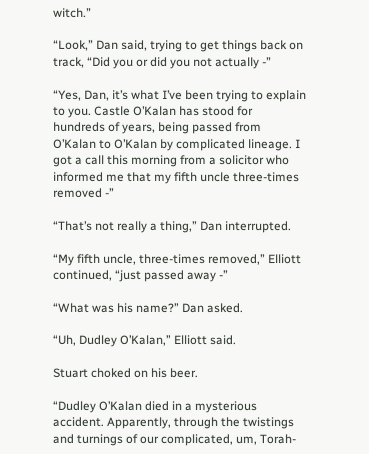witch.”

“Look,” Dan said, trying to get things back on track, “Did you or did you not actually -”

“Yes, Dan, it’s what I’ve been trying to explain to you. Castle O’Kalan has stood for hundreds of years, being passed from O’Kalan to O’Kalan by complicated lineage. I got a call this morning from a solicitor who informed me that my fifth uncle three-times removed -”

“That’s not really a thing,” Dan interrupted.

“My fifth uncle, three-times removed,” Elliott continued, “just passed away -”

“What was his name?” Dan asked.

“Uh, Dudley O’Kalan,” Elliott said.

Stuart choked on his beer.

“Dudley O’Kalan died in a mysterious accident. Apparently, through the twistings and turnings of our complicated, um, Torah-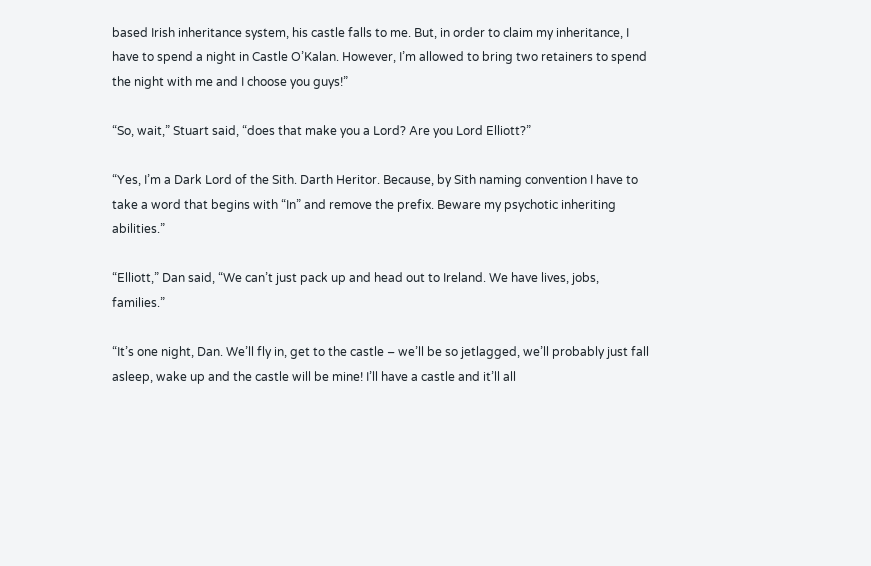based Irish inheritance system, his castle falls to me. But, in order to claim my inheritance, I have to spend a night in Castle O’Kalan. However, I’m allowed to bring two retainers to spend the night with me and I choose you guys!”

“So, wait,” Stuart said, “does that make you a Lord? Are you Lord Elliott?”

“Yes, I’m a Dark Lord of the Sith. Darth Heritor. Because, by Sith naming convention I have to take a word that begins with “In” and remove the prefix. Beware my psychotic inheriting abilities.”

“Elliott,” Dan said, “We can’t just pack up and head out to Ireland. We have lives, jobs, families.”

“It’s one night, Dan. We’ll fly in, get to the castle – we’ll be so jetlagged, we’ll probably just fall asleep, wake up and the castle will be mine! I’ll have a castle and it’ll all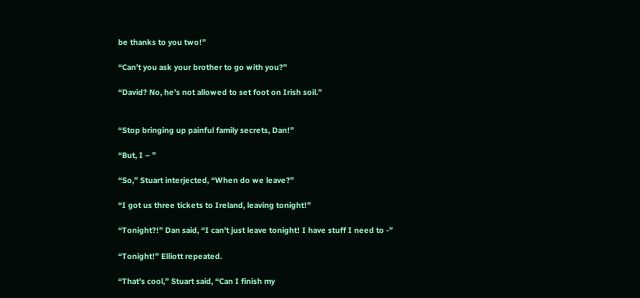be thanks to you two!”

“Can’t you ask your brother to go with you?”

“David? No, he’s not allowed to set foot on Irish soil.”


“Stop bringing up painful family secrets, Dan!”

“But, I – ”

“So,” Stuart interjected, “When do we leave?”

“I got us three tickets to Ireland, leaving tonight!”

“Tonight?!” Dan said, “I can’t just leave tonight! I have stuff I need to -”

“Tonight!” Elliott repeated.

“That’s cool,” Stuart said, “Can I finish my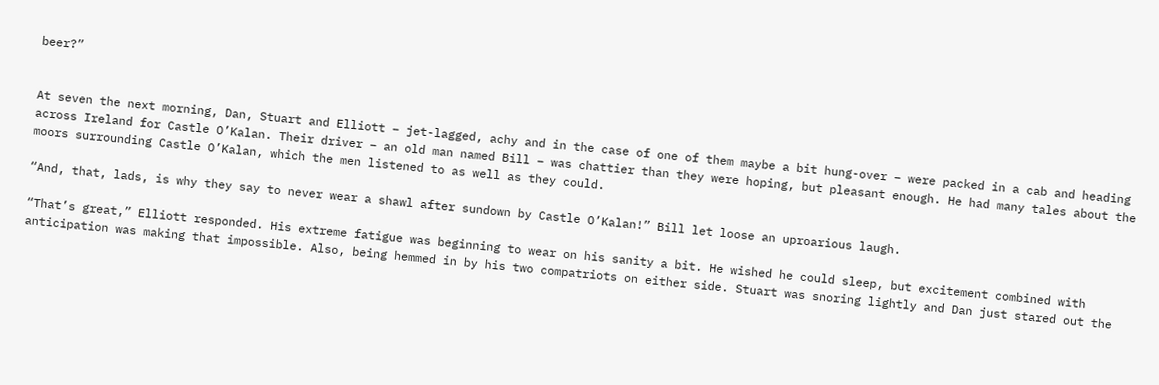beer?”


At seven the next morning, Dan, Stuart and Elliott – jet-lagged, achy and in the case of one of them maybe a bit hung-over – were packed in a cab and heading across Ireland for Castle O’Kalan. Their driver – an old man named Bill – was chattier than they were hoping, but pleasant enough. He had many tales about the moors surrounding Castle O’Kalan, which the men listened to as well as they could.

“And, that, lads, is why they say to never wear a shawl after sundown by Castle O’Kalan!” Bill let loose an uproarious laugh.

“That’s great,” Elliott responded. His extreme fatigue was beginning to wear on his sanity a bit. He wished he could sleep, but excitement combined with anticipation was making that impossible. Also, being hemmed in by his two compatriots on either side. Stuart was snoring lightly and Dan just stared out the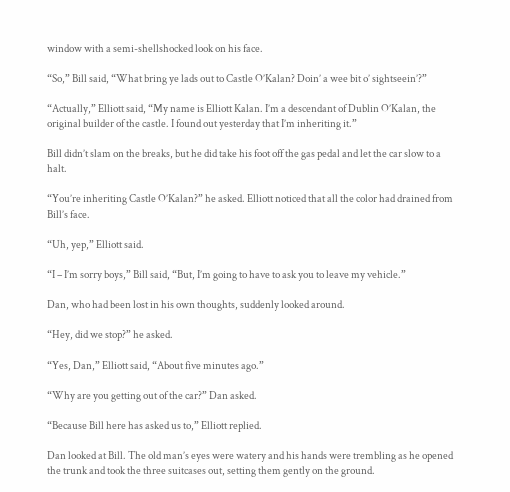window with a semi-shellshocked look on his face.

“So,” Bill said, “What bring ye lads out to Castle O’Kalan? Doin’ a wee bit o’ sightseein’?”

“Actually,” Elliott said, “My name is Elliott Kalan. I’m a descendant of Dublin O’Kalan, the original builder of the castle. I found out yesterday that I’m inheriting it.”

Bill didn’t slam on the breaks, but he did take his foot off the gas pedal and let the car slow to a halt.

“You’re inheriting Castle O’Kalan?” he asked. Elliott noticed that all the color had drained from Bill’s face.

“Uh, yep,” Elliott said.

“I – I’m sorry boys,” Bill said, “But, I’m going to have to ask you to leave my vehicle.”

Dan, who had been lost in his own thoughts, suddenly looked around.

“Hey, did we stop?” he asked.

“Yes, Dan,” Elliott said, “About five minutes ago.”

“Why are you getting out of the car?” Dan asked.

“Because Bill here has asked us to,” Elliott replied.

Dan looked at Bill. The old man’s eyes were watery and his hands were trembling as he opened the trunk and took the three suitcases out, setting them gently on the ground.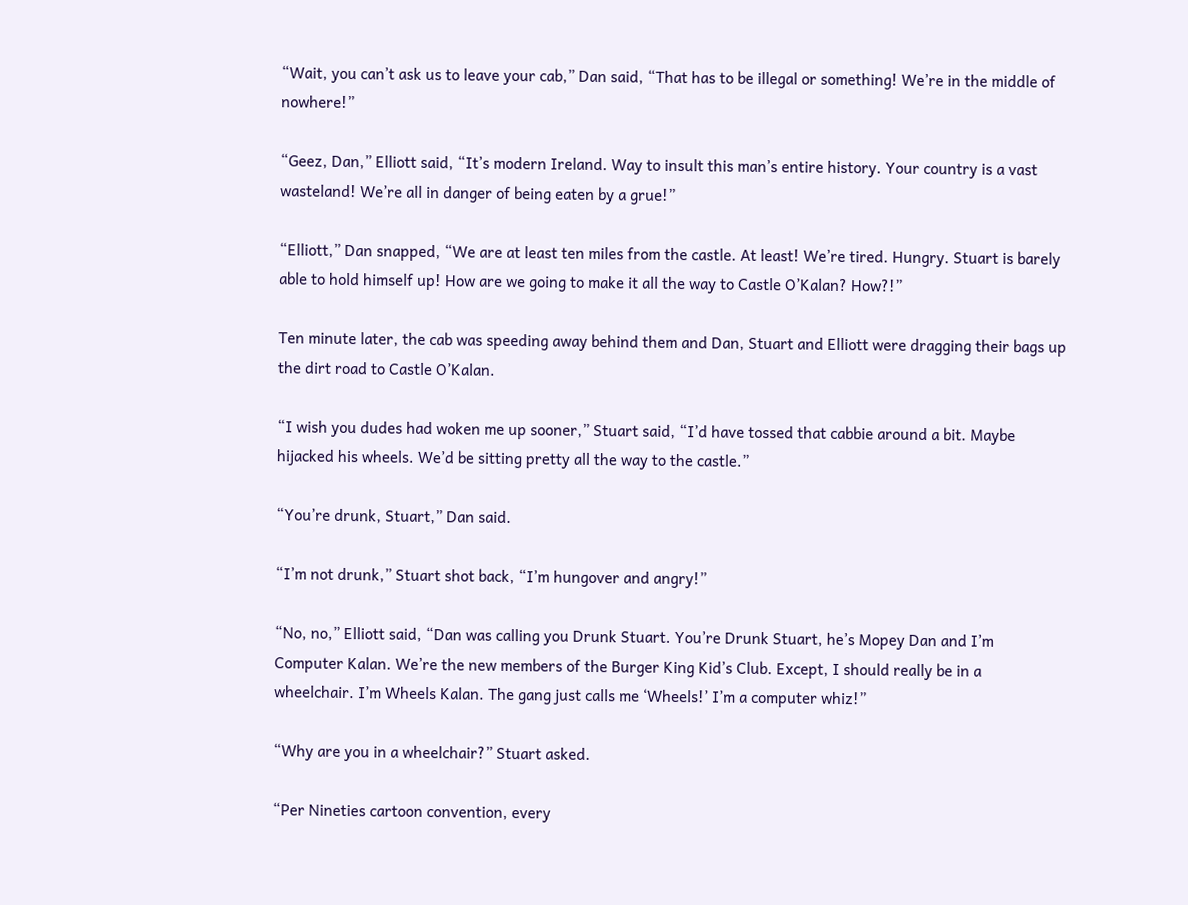“Wait, you can’t ask us to leave your cab,” Dan said, “That has to be illegal or something! We’re in the middle of nowhere!”

“Geez, Dan,” Elliott said, “It’s modern Ireland. Way to insult this man’s entire history. Your country is a vast wasteland! We’re all in danger of being eaten by a grue!”

“Elliott,” Dan snapped, “We are at least ten miles from the castle. At least! We’re tired. Hungry. Stuart is barely able to hold himself up! How are we going to make it all the way to Castle O’Kalan? How?!”

Ten minute later, the cab was speeding away behind them and Dan, Stuart and Elliott were dragging their bags up the dirt road to Castle O’Kalan.

“I wish you dudes had woken me up sooner,” Stuart said, “I’d have tossed that cabbie around a bit. Maybe hijacked his wheels. We’d be sitting pretty all the way to the castle.”

“You’re drunk, Stuart,” Dan said.

“I’m not drunk,” Stuart shot back, “I’m hungover and angry!”

“No, no,” Elliott said, “Dan was calling you Drunk Stuart. You’re Drunk Stuart, he’s Mopey Dan and I’m Computer Kalan. We’re the new members of the Burger King Kid’s Club. Except, I should really be in a wheelchair. I’m Wheels Kalan. The gang just calls me ‘Wheels!’ I’m a computer whiz!”

“Why are you in a wheelchair?” Stuart asked.

“Per Nineties cartoon convention, every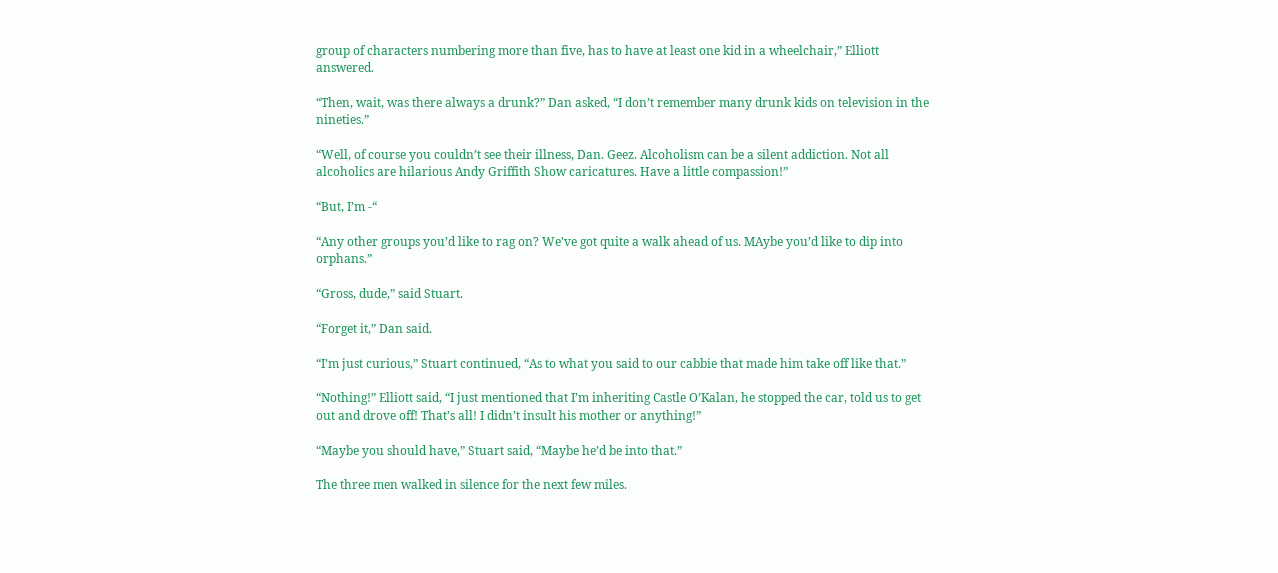group of characters numbering more than five, has to have at least one kid in a wheelchair,” Elliott answered.

“Then, wait, was there always a drunk?” Dan asked, “I don’t remember many drunk kids on television in the nineties.”

“Well, of course you couldn’t see their illness, Dan. Geez. Alcoholism can be a silent addiction. Not all alcoholics are hilarious Andy Griffith Show caricatures. Have a little compassion!”

“But, I’m -“

“Any other groups you’d like to rag on? We’ve got quite a walk ahead of us. MAybe you’d like to dip into orphans.”

“Gross, dude,” said Stuart.

“Forget it,” Dan said.

“I’m just curious,” Stuart continued, “As to what you said to our cabbie that made him take off like that.”

“Nothing!” Elliott said, “I just mentioned that I’m inheriting Castle O’Kalan, he stopped the car, told us to get out and drove off! That’s all! I didn’t insult his mother or anything!”

“Maybe you should have,” Stuart said, “Maybe he’d be into that.”

The three men walked in silence for the next few miles.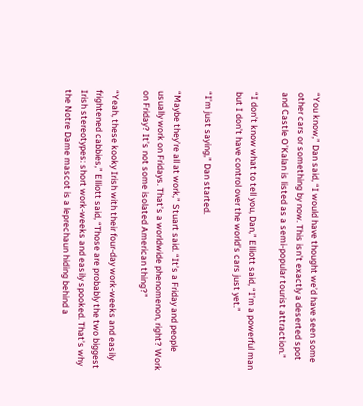“You know,” Dan said, “I would have thought we’d have seen some other cars or something by now. This isn’t exactly a deserted spot and Castle O’Kalan is listed as a semi-popular tourist attraction.”

“I don’t know what to tell you, Dan,” Elliott said, “I’m a powerful man but I don’t have control over the world’s cars just yet.”

“I’m just saying,” Dan started.

“Maybe they’re all at work,” Stuart said. “It’s a Friday and people usually work on Fridays. That’s a worldwide phenomenon, right? Work on Friday? It’s not some isolated American thing?”

“Yeah, these kooky Irish with their four-day work-weeks and easily frightened cabbies,” Elliott said, “Those are probably the two biggest Irish stereotypes: short work-weeks and easily spooked. That’s why the Notre Dame mascot is a leprechaun hiding behind a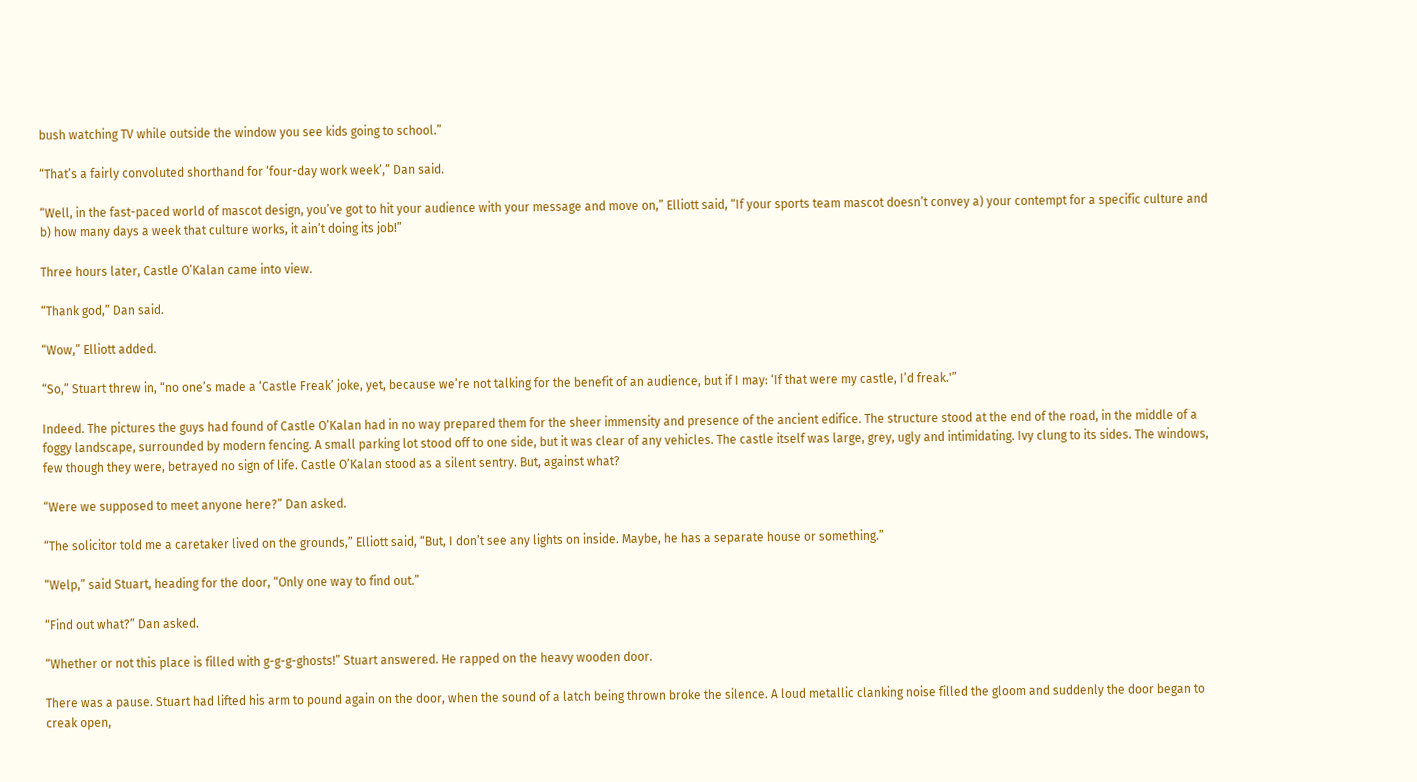bush watching TV while outside the window you see kids going to school.”

“That’s a fairly convoluted shorthand for ‘four-day work week’,” Dan said.

“Well, in the fast-paced world of mascot design, you’ve got to hit your audience with your message and move on,” Elliott said, “If your sports team mascot doesn’t convey a) your contempt for a specific culture and b) how many days a week that culture works, it ain’t doing its job!”

Three hours later, Castle O’Kalan came into view.

“Thank god,” Dan said.

“Wow,” Elliott added.

“So,” Stuart threw in, “no one’s made a ‘Castle Freak’ joke, yet, because we’re not talking for the benefit of an audience, but if I may: ‘If that were my castle, I’d freak.'”

Indeed. The pictures the guys had found of Castle O’Kalan had in no way prepared them for the sheer immensity and presence of the ancient edifice. The structure stood at the end of the road, in the middle of a foggy landscape, surrounded by modern fencing. A small parking lot stood off to one side, but it was clear of any vehicles. The castle itself was large, grey, ugly and intimidating. Ivy clung to its sides. The windows, few though they were, betrayed no sign of life. Castle O’Kalan stood as a silent sentry. But, against what?

“Were we supposed to meet anyone here?” Dan asked.

“The solicitor told me a caretaker lived on the grounds,” Elliott said, “But, I don’t see any lights on inside. Maybe, he has a separate house or something.”

“Welp,” said Stuart, heading for the door, “Only one way to find out.”

“Find out what?” Dan asked.

“Whether or not this place is filled with g-g-g-ghosts!” Stuart answered. He rapped on the heavy wooden door.

There was a pause. Stuart had lifted his arm to pound again on the door, when the sound of a latch being thrown broke the silence. A loud metallic clanking noise filled the gloom and suddenly the door began to creak open,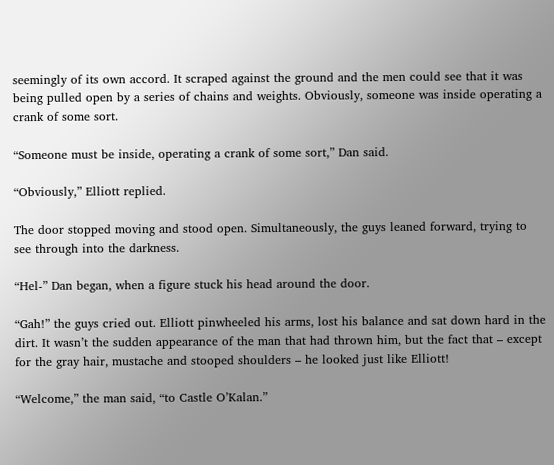seemingly of its own accord. It scraped against the ground and the men could see that it was being pulled open by a series of chains and weights. Obviously, someone was inside operating a crank of some sort.

“Someone must be inside, operating a crank of some sort,” Dan said.

“Obviously,” Elliott replied.

The door stopped moving and stood open. Simultaneously, the guys leaned forward, trying to see through into the darkness.

“Hel-” Dan began, when a figure stuck his head around the door.

“Gah!” the guys cried out. Elliott pinwheeled his arms, lost his balance and sat down hard in the dirt. It wasn’t the sudden appearance of the man that had thrown him, but the fact that – except for the gray hair, mustache and stooped shoulders – he looked just like Elliott!

“Welcome,” the man said, “to Castle O’Kalan.”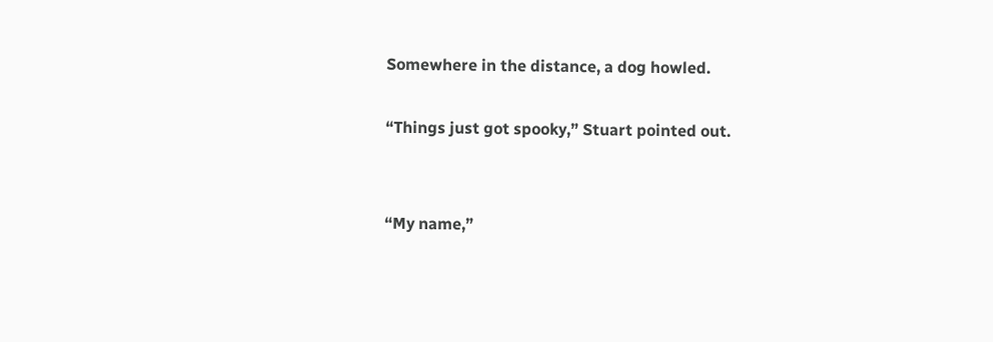Somewhere in the distance, a dog howled.

“Things just got spooky,” Stuart pointed out.


“My name,”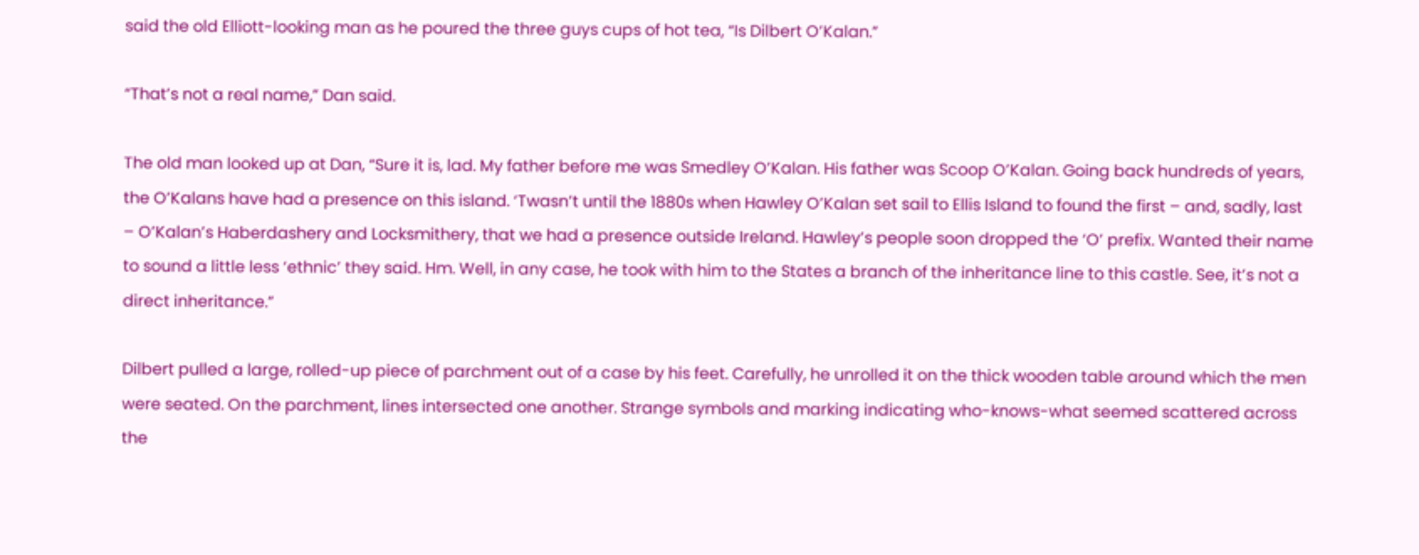said the old Elliott-looking man as he poured the three guys cups of hot tea, “Is Dilbert O’Kalan.”

“That’s not a real name,” Dan said.

The old man looked up at Dan, “Sure it is, lad. My father before me was Smedley O’Kalan. His father was Scoop O’Kalan. Going back hundreds of years, the O’Kalans have had a presence on this island. ‘Twasn’t until the 1880s when Hawley O’Kalan set sail to Ellis Island to found the first – and, sadly, last – O’Kalan’s Haberdashery and Locksmithery, that we had a presence outside Ireland. Hawley’s people soon dropped the ‘O’ prefix. Wanted their name to sound a little less ‘ethnic’ they said. Hm. Well, in any case, he took with him to the States a branch of the inheritance line to this castle. See, it’s not a direct inheritance.”

Dilbert pulled a large, rolled-up piece of parchment out of a case by his feet. Carefully, he unrolled it on the thick wooden table around which the men were seated. On the parchment, lines intersected one another. Strange symbols and marking indicating who-knows-what seemed scattered across the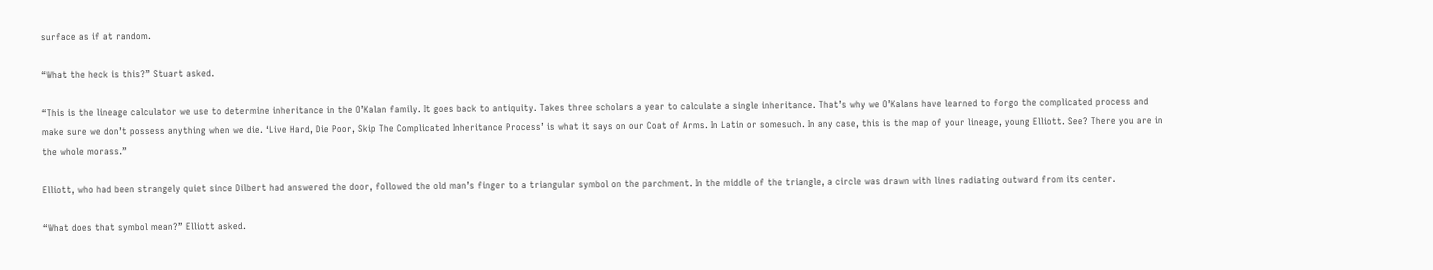surface as if at random.

“What the heck is this?” Stuart asked.

“This is the lineage calculator we use to determine inheritance in the O’Kalan family. It goes back to antiquity. Takes three scholars a year to calculate a single inheritance. That’s why we O’Kalans have learned to forgo the complicated process and make sure we don’t possess anything when we die. ‘Live Hard, Die Poor, Skip The Complicated Inheritance Process’ is what it says on our Coat of Arms. In Latin or somesuch. In any case, this is the map of your lineage, young Elliott. See? There you are in the whole morass.”

Elliott, who had been strangely quiet since Dilbert had answered the door, followed the old man’s finger to a triangular symbol on the parchment. In the middle of the triangle, a circle was drawn with lines radiating outward from its center.

“What does that symbol mean?” Elliott asked.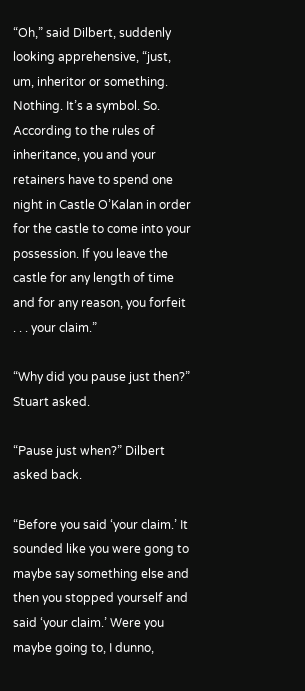“Oh,” said Dilbert, suddenly looking apprehensive, “just, um, inheritor or something. Nothing. It’s a symbol. So. According to the rules of inheritance, you and your retainers have to spend one night in Castle O’Kalan in order for the castle to come into your possession. If you leave the castle for any length of time and for any reason, you forfeit . . . your claim.”

“Why did you pause just then?” Stuart asked.

“Pause just when?” Dilbert asked back.

“Before you said ‘your claim.’ It sounded like you were gong to maybe say something else and then you stopped yourself and said ‘your claim.’ Were you maybe going to, I dunno,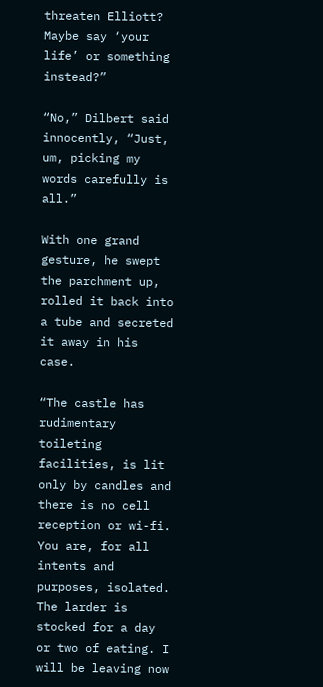threaten Elliott? Maybe say ‘your life’ or something instead?”

“No,” Dilbert said innocently, “Just, um, picking my words carefully is all.”

With one grand gesture, he swept the parchment up, rolled it back into a tube and secreted it away in his case.

“The castle has rudimentary toileting facilities, is lit only by candles and there is no cell reception or wi-fi. You are, for all intents and purposes, isolated. The larder is stocked for a day or two of eating. I will be leaving now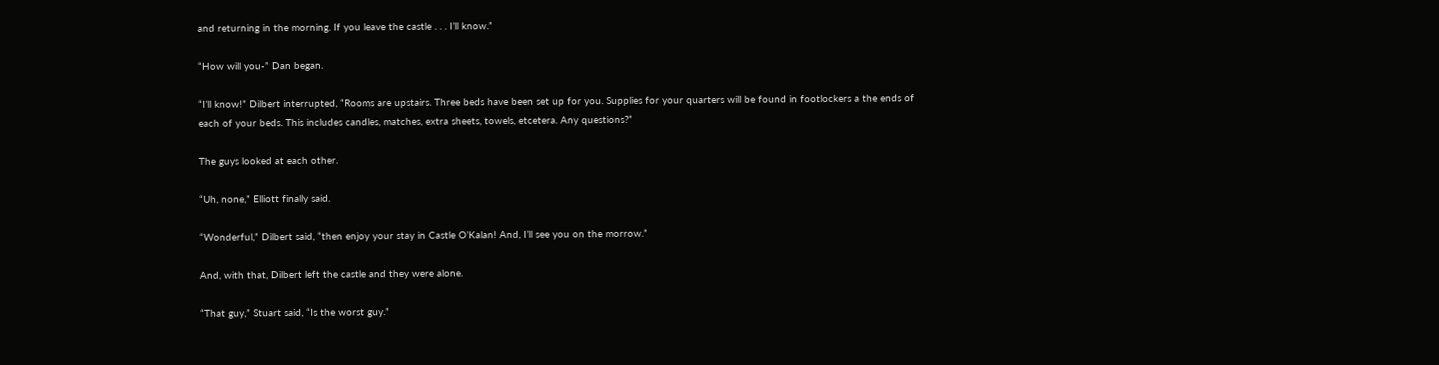and returning in the morning. If you leave the castle . . . I’ll know.”

“How will you-” Dan began.

“I’ll know!” Dilbert interrupted, “Rooms are upstairs. Three beds have been set up for you. Supplies for your quarters will be found in footlockers a the ends of each of your beds. This includes candles, matches, extra sheets, towels, etcetera. Any questions?”

The guys looked at each other.

“Uh, none,” Elliott finally said.

“Wonderful,” Dilbert said, “then enjoy your stay in Castle O’Kalan! And, I’ll see you on the morrow.”

And, with that, Dilbert left the castle and they were alone.

“That guy,” Stuart said, “Is the worst guy.”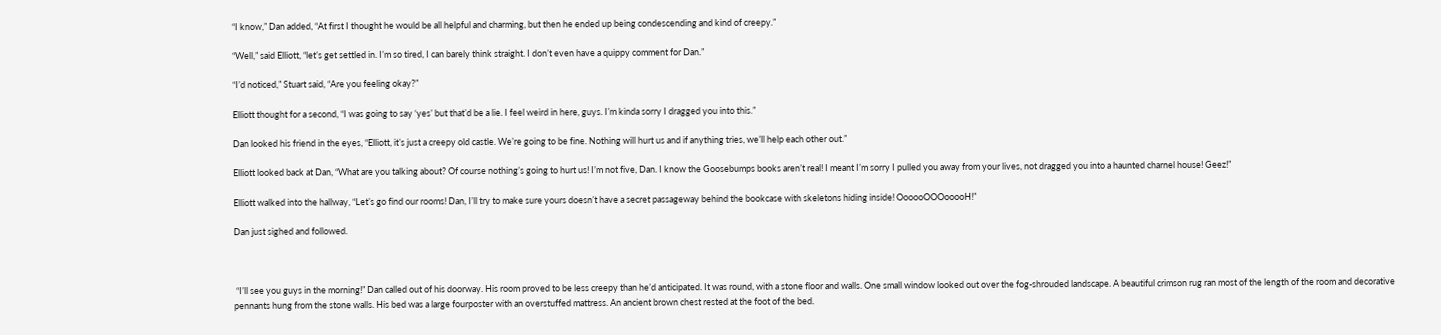“I know,” Dan added, “At first I thought he would be all helpful and charming, but then he ended up being condescending and kind of creepy.”

“Well,” said Elliott, “let’s get settled in. I’m so tired, I can barely think straight. I don’t even have a quippy comment for Dan.”

“I’d noticed,” Stuart said, “Are you feeling okay?”

Elliott thought for a second, “I was going to say ‘yes’ but that’d be a lie. I feel weird in here, guys. I’m kinda sorry I dragged you into this.”

Dan looked his friend in the eyes, “Elliott, it’s just a creepy old castle. We’re going to be fine. Nothing will hurt us and if anything tries, we’ll help each other out.”

Elliott looked back at Dan, “What are you talking about? Of course nothing’s going to hurt us! I’m not five, Dan. I know the Goosebumps books aren’t real! I meant I’m sorry I pulled you away from your lives, not dragged you into a haunted charnel house! Geez!”

Elliott walked into the hallway, “Let’s go find our rooms! Dan, I’ll try to make sure yours doesn’t have a secret passageway behind the bookcase with skeletons hiding inside! OooooOOOooooH!”

Dan just sighed and followed.



 “I’ll see you guys in the morning!” Dan called out of his doorway. His room proved to be less creepy than he’d anticipated. It was round, with a stone floor and walls. One small window looked out over the fog-shrouded landscape. A beautiful crimson rug ran most of the length of the room and decorative pennants hung from the stone walls. His bed was a large fourposter with an overstuffed mattress. An ancient brown chest rested at the foot of the bed.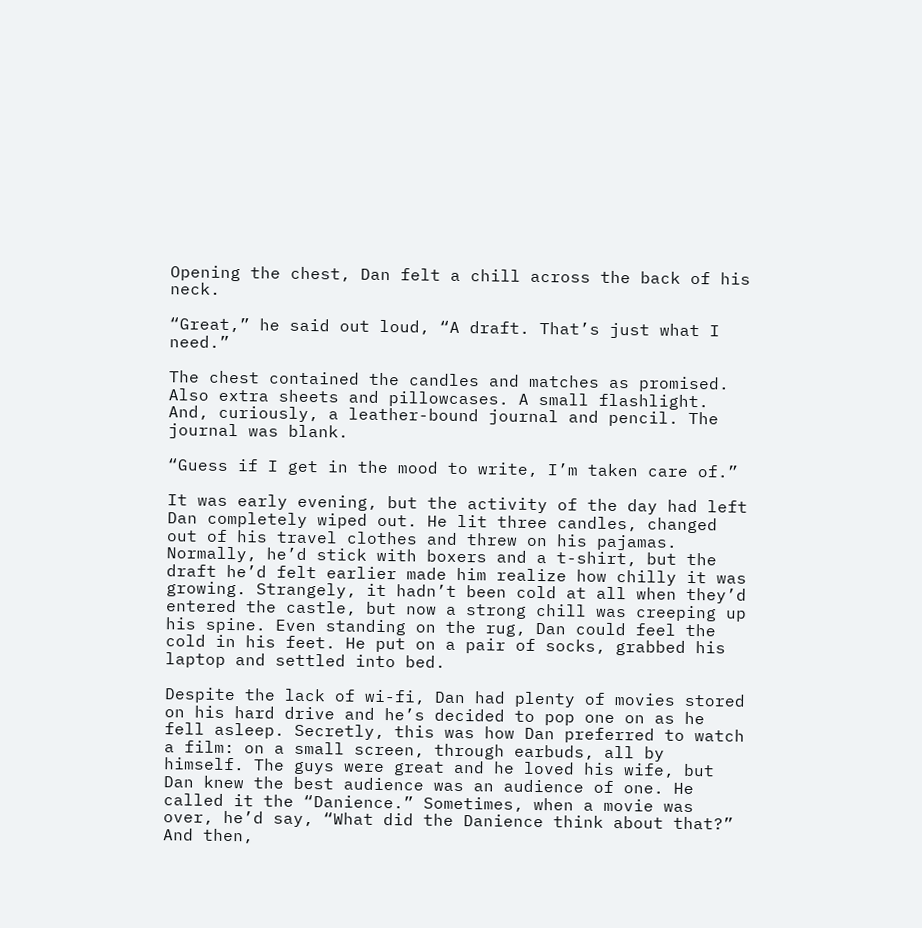Opening the chest, Dan felt a chill across the back of his neck.

“Great,” he said out loud, “A draft. That’s just what I need.”

The chest contained the candles and matches as promised. Also extra sheets and pillowcases. A small flashlight. And, curiously, a leather-bound journal and pencil. The journal was blank.

“Guess if I get in the mood to write, I’m taken care of.”

It was early evening, but the activity of the day had left Dan completely wiped out. He lit three candles, changed out of his travel clothes and threw on his pajamas. Normally, he’d stick with boxers and a t-shirt, but the draft he’d felt earlier made him realize how chilly it was growing. Strangely, it hadn’t been cold at all when they’d entered the castle, but now a strong chill was creeping up his spine. Even standing on the rug, Dan could feel the cold in his feet. He put on a pair of socks, grabbed his laptop and settled into bed.

Despite the lack of wi-fi, Dan had plenty of movies stored on his hard drive and he’s decided to pop one on as he fell asleep. Secretly, this was how Dan preferred to watch a film: on a small screen, through earbuds, all by himself. The guys were great and he loved his wife, but Dan knew the best audience was an audience of one. He called it the “Danience.” Sometimes, when a movie was over, he’d say, “What did the Danience think about that?” And then,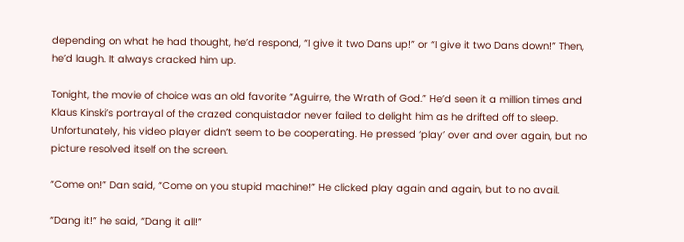depending on what he had thought, he’d respond, “I give it two Dans up!” or “I give it two Dans down!” Then, he’d laugh. It always cracked him up.

Tonight, the movie of choice was an old favorite “Aguirre, the Wrath of God.” He’d seen it a million times and Klaus Kinski’s portrayal of the crazed conquistador never failed to delight him as he drifted off to sleep. Unfortunately, his video player didn’t seem to be cooperating. He pressed ‘play’ over and over again, but no picture resolved itself on the screen.

“Come on!” Dan said, “Come on you stupid machine!” He clicked play again and again, but to no avail.

“Dang it!” he said, “Dang it all!”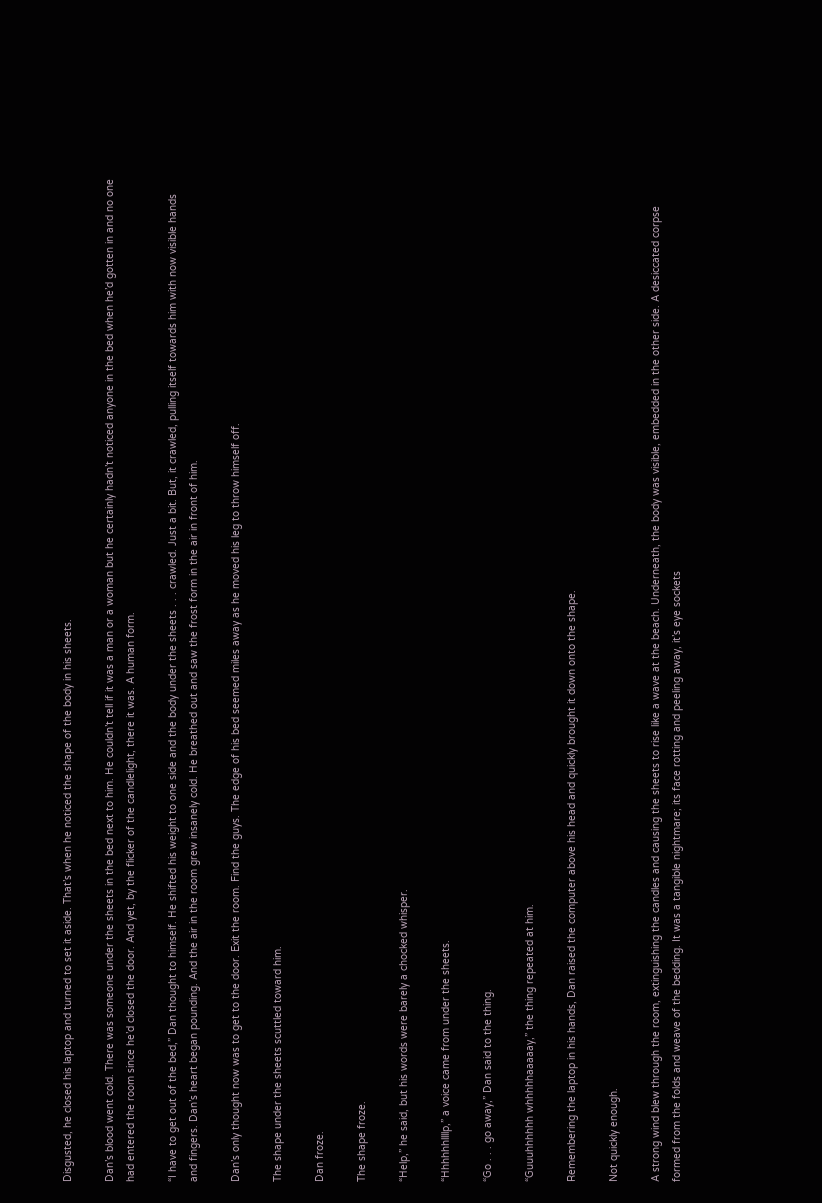Disgusted, he closed his laptop and turned to set it aside. That’s when he noticed the shape of the body in his sheets.

Dan’s blood went cold. There was someone under the sheets in the bed next to him. He couldn’t tell if it was a man or a woman but he certainly hadn’t noticed anyone in the bed when he’d gotten in and no one had entered the room since he’d closed the door. And yet, by the flicker of the candlelight, there it was. A human form.

“I have to get out of the bed,” Dan thought to himself. He shifted his weight to one side and the body under the sheets . . . crawled. Just a bit. But, it crawled, pulling itself towards him with now visible hands and fingers. Dan’s heart began pounding. And the air in the room grew insanely cold. He breathed out and saw the frost form in the air in front of him.

Dan’s only thought now was to get to the door. Exit the room. Find the guys. The edge of his bed seemed miles away as he moved his leg to throw himself off.

The shape under the sheets scuttled toward him.

Dan froze.

The shape froze.

“Help,” he said, but his words were barely a chocked whisper.

“Hhhhhhllllp,” a voice came from under the sheets.

“Go . . . go away,” Dan said to the thing.

“Guuuhhhhhh whhhhhaaaaay,” the thing repeated at him.

Remembering the laptop in his hands, Dan raised the computer above his head and quickly brought it down onto the shape.

Not quickly enough.

A strong wind blew through the room, extinguishing the candles and causing the sheets to rise like a wave at the beach. Underneath, the body was visible, embedded in the other side. A desiccated corpse formed from the folds and weave of the bedding. It was a tangible nightmare; its face rotting and peeling away, it’s eye sockets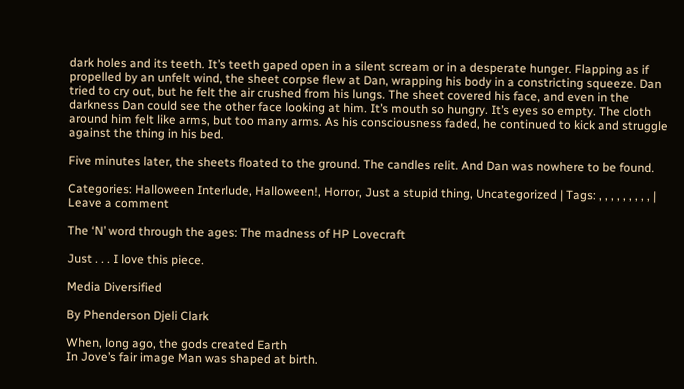dark holes and its teeth. It’s teeth gaped open in a silent scream or in a desperate hunger. Flapping as if propelled by an unfelt wind, the sheet corpse flew at Dan, wrapping his body in a constricting squeeze. Dan tried to cry out, but he felt the air crushed from his lungs. The sheet covered his face, and even in the darkness Dan could see the other face looking at him. It’s mouth so hungry. It’s eyes so empty. The cloth around him felt like arms, but too many arms. As his consciousness faded, he continued to kick and struggle against the thing in his bed.

Five minutes later, the sheets floated to the ground. The candles relit. And Dan was nowhere to be found.

Categories: Halloween Interlude, Halloween!, Horror, Just a stupid thing, Uncategorized | Tags: , , , , , , , , , | Leave a comment

The ‘N’ word through the ages: The madness of HP Lovecraft

Just . . . I love this piece.

Media Diversified

By Phenderson Djeli Clark

When, long ago, the gods created Earth
In Jove’s fair image Man was shaped at birth.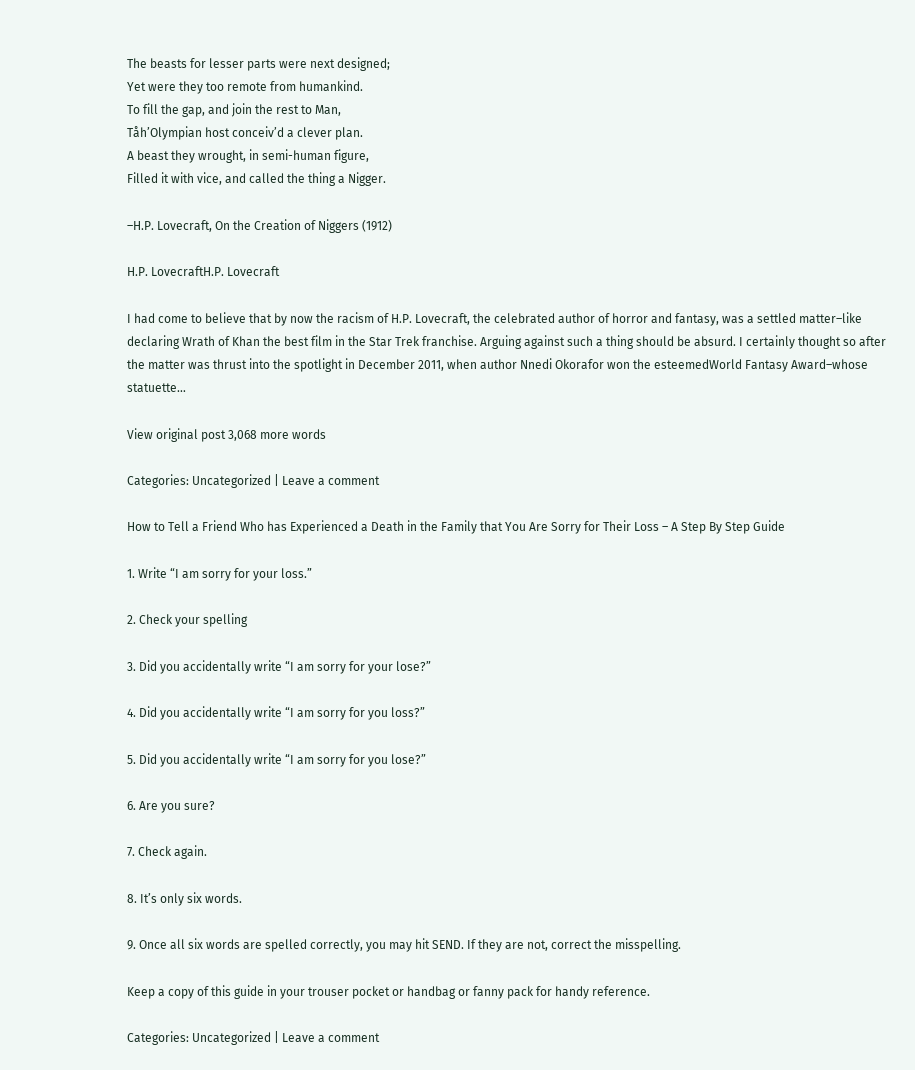The beasts for lesser parts were next designed;
Yet were they too remote from humankind.
To fill the gap, and join the rest to Man,
Tåh’Olympian host conceiv’d a clever plan.
A beast they wrought, in semi-human figure,
Filled it with vice, and called the thing a Nigger.

–H.P. Lovecraft, On the Creation of Niggers (1912)

H.P. LovecraftH.P. Lovecraft

I had come to believe that by now the racism of H.P. Lovecraft, the celebrated author of horror and fantasy, was a settled matter–like declaring Wrath of Khan the best film in the Star Trek franchise. Arguing against such a thing should be absurd. I certainly thought so after the matter was thrust into the spotlight in December 2011, when author Nnedi Okorafor won the esteemedWorld Fantasy Award–whose statuette…

View original post 3,068 more words

Categories: Uncategorized | Leave a comment

How to Tell a Friend Who has Experienced a Death in the Family that You Are Sorry for Their Loss – A Step By Step Guide

1. Write “I am sorry for your loss.”

2. Check your spelling

3. Did you accidentally write “I am sorry for your lose?”

4. Did you accidentally write “I am sorry for you loss?”

5. Did you accidentally write “I am sorry for you lose?”

6. Are you sure?

7. Check again.

8. It’s only six words.

9. Once all six words are spelled correctly, you may hit SEND. If they are not, correct the misspelling.

Keep a copy of this guide in your trouser pocket or handbag or fanny pack for handy reference.

Categories: Uncategorized | Leave a comment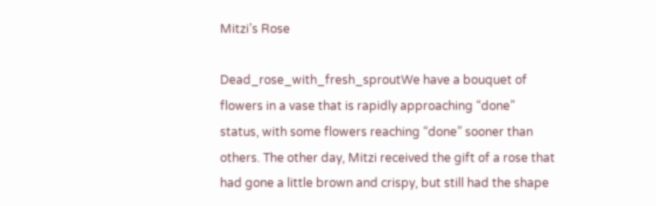Mitzi’s Rose

Dead_rose_with_fresh_sproutWe have a bouquet of flowers in a vase that is rapidly approaching “done” status, with some flowers reaching “done” sooner than others. The other day, Mitzi received the gift of a rose that had gone a little brown and crispy, but still had the shape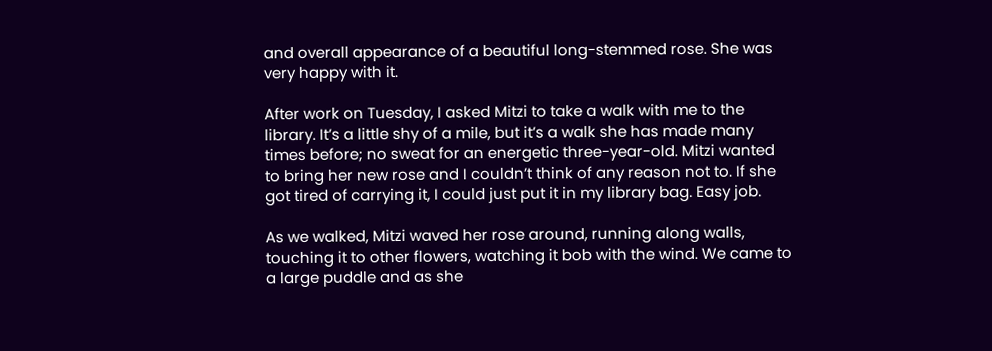and overall appearance of a beautiful long-stemmed rose. She was very happy with it.

After work on Tuesday, I asked Mitzi to take a walk with me to the library. It’s a little shy of a mile, but it’s a walk she has made many times before; no sweat for an energetic three-year-old. Mitzi wanted to bring her new rose and I couldn’t think of any reason not to. If she got tired of carrying it, I could just put it in my library bag. Easy job.

As we walked, Mitzi waved her rose around, running along walls, touching it to other flowers, watching it bob with the wind. We came to a large puddle and as she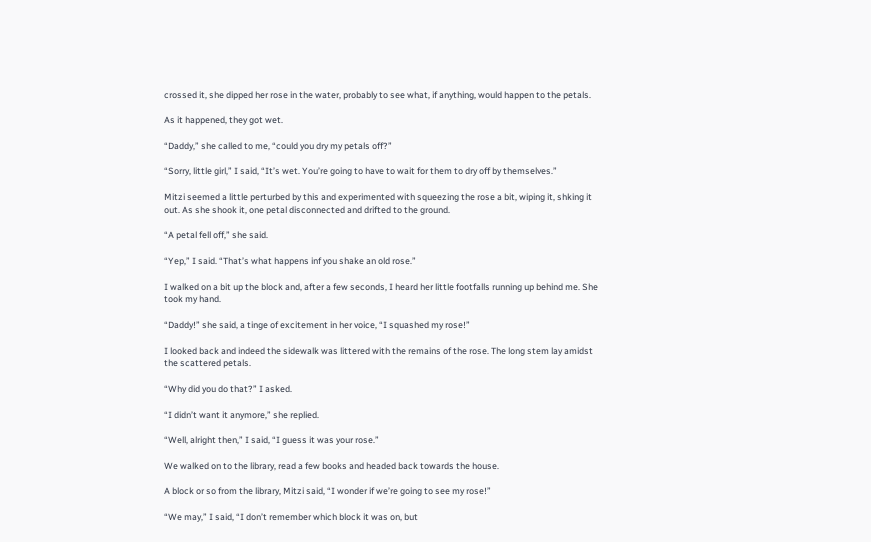crossed it, she dipped her rose in the water, probably to see what, if anything, would happen to the petals.

As it happened, they got wet.

“Daddy,” she called to me, “could you dry my petals off?”

“Sorry, little girl,” I said, “It’s wet. You’re going to have to wait for them to dry off by themselves.”

Mitzi seemed a little perturbed by this and experimented with squeezing the rose a bit, wiping it, shking it out. As she shook it, one petal disconnected and drifted to the ground.

“A petal fell off,” she said.

“Yep,” I said. “That’s what happens inf you shake an old rose.”

I walked on a bit up the block and, after a few seconds, I heard her little footfalls running up behind me. She took my hand.

“Daddy!” she said, a tinge of excitement in her voice, “I squashed my rose!”

I looked back and indeed the sidewalk was littered with the remains of the rose. The long stem lay amidst the scattered petals.

“Why did you do that?” I asked.

“I didn’t want it anymore,” she replied.

“Well, alright then,” I said, “I guess it was your rose.”

We walked on to the library, read a few books and headed back towards the house.

A block or so from the library, Mitzi said, “I wonder if we’re going to see my rose!”

“We may,” I said, “I don’t remember which block it was on, but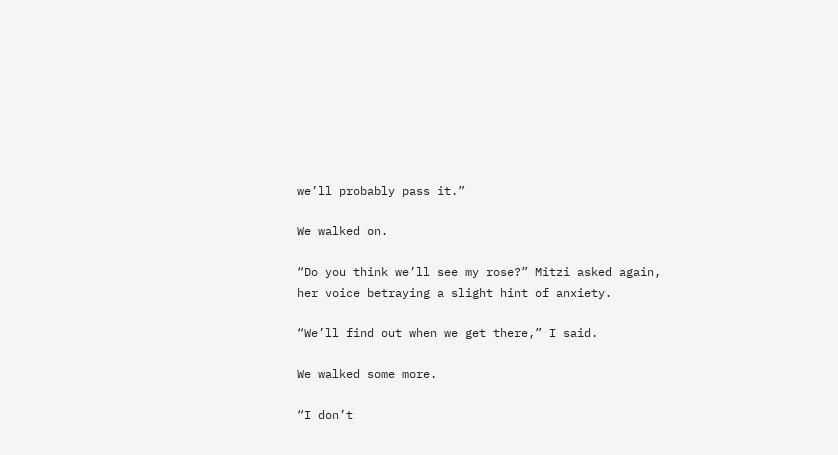we’ll probably pass it.”

We walked on.

“Do you think we’ll see my rose?” Mitzi asked again, her voice betraying a slight hint of anxiety.

“We’ll find out when we get there,” I said.

We walked some more.

“I don’t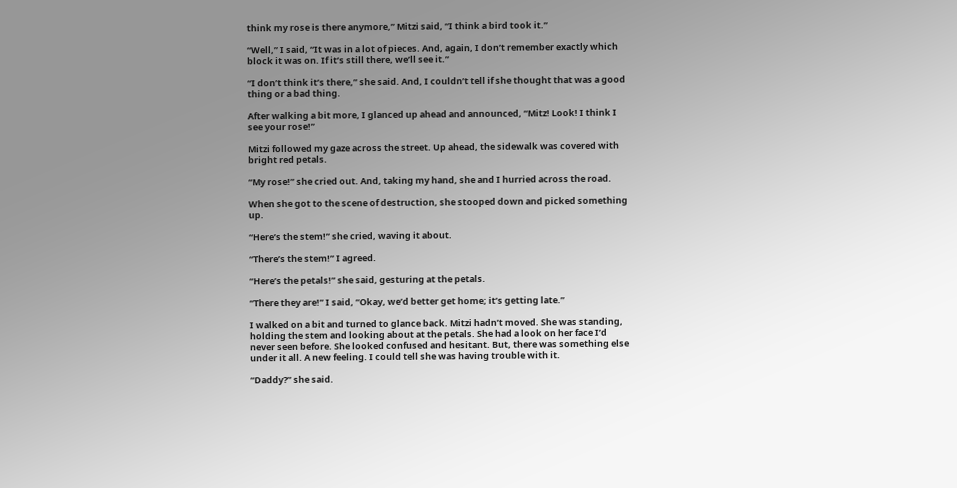think my rose is there anymore,” Mitzi said, “I think a bird took it.”

“Well,” I said, “It was in a lot of pieces. And, again, I don’t remember exactly which block it was on. If it’s still there, we’ll see it.”

“I don’t think it’s there,” she said. And, I couldn’t tell if she thought that was a good thing or a bad thing.

After walking a bit more, I glanced up ahead and announced, “Mitz! Look! I think I see your rose!”

Mitzi followed my gaze across the street. Up ahead, the sidewalk was covered with bright red petals.

“My rose!” she cried out. And, taking my hand, she and I hurried across the road.

When she got to the scene of destruction, she stooped down and picked something up.

“Here’s the stem!” she cried, waving it about.

“There’s the stem!” I agreed.

“Here’s the petals!” she said, gesturing at the petals.

“There they are!” I said, “Okay, we’d better get home; it’s getting late.”

I walked on a bit and turned to glance back. Mitzi hadn’t moved. She was standing, holding the stem and looking about at the petals. She had a look on her face I’d never seen before. She looked confused and hesitant. But, there was something else under it all. A new feeling. I could tell she was having trouble with it.

“Daddy?” she said.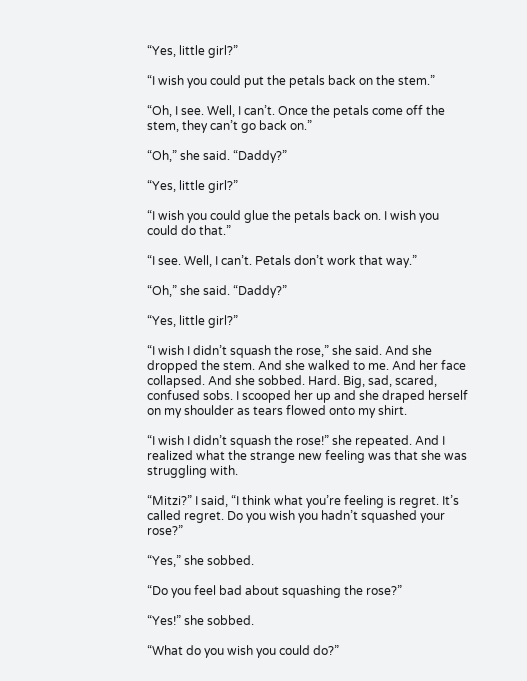“Yes, little girl?”

“I wish you could put the petals back on the stem.”

“Oh, I see. Well, I can’t. Once the petals come off the stem, they can’t go back on.”

“Oh,” she said. “Daddy?”

“Yes, little girl?”

“I wish you could glue the petals back on. I wish you could do that.”

“I see. Well, I can’t. Petals don’t work that way.”

“Oh,” she said. “Daddy?”

“Yes, little girl?”

“I wish I didn’t squash the rose,” she said. And she dropped the stem. And she walked to me. And her face collapsed. And she sobbed. Hard. Big, sad, scared, confused sobs. I scooped her up and she draped herself on my shoulder as tears flowed onto my shirt.

“I wish I didn’t squash the rose!” she repeated. And I realized what the strange new feeling was that she was struggling with.

“Mitzi?” I said, “I think what you’re feeling is regret. It’s called regret. Do you wish you hadn’t squashed your rose?”

“Yes,” she sobbed.

“Do you feel bad about squashing the rose?”

“Yes!” she sobbed.

“What do you wish you could do?”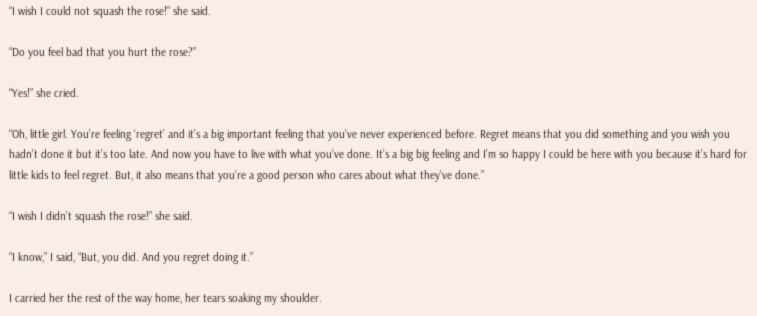“I wish I could not squash the rose!” she said.

“Do you feel bad that you hurt the rose?”

“Yes!” she cried.

“Oh, little girl. You’re feeling ‘regret’ and it’s a big important feeling that you’ve never experienced before. Regret means that you did something and you wish you hadn’t done it but it’s too late. And now you have to live with what you’ve done. It’s a big big feeling and I’m so happy I could be here with you because it’s hard for little kids to feel regret. But, it also means that you’re a good person who cares about what they’ve done.”

“I wish I didn’t squash the rose!” she said.

“I know,” I said, “But, you did. And you regret doing it.”

I carried her the rest of the way home, her tears soaking my shoulder.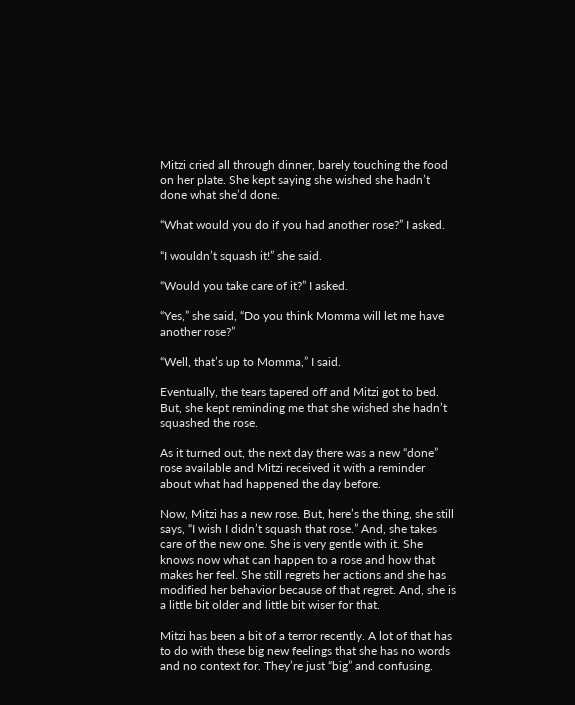Mitzi cried all through dinner, barely touching the food on her plate. She kept saying she wished she hadn’t done what she’d done.

“What would you do if you had another rose?” I asked.

“I wouldn’t squash it!” she said.

“Would you take care of it?” I asked.

“Yes,” she said, “Do you think Momma will let me have another rose?”

“Well, that’s up to Momma,” I said.

Eventually, the tears tapered off and Mitzi got to bed. But, she kept reminding me that she wished she hadn’t squashed the rose.

As it turned out, the next day there was a new “done” rose available and Mitzi received it with a reminder about what had happened the day before.

Now, Mitzi has a new rose. But, here’s the thing, she still says, “I wish I didn’t squash that rose.” And, she takes care of the new one. She is very gentle with it. She knows now what can happen to a rose and how that makes her feel. She still regrets her actions and she has modified her behavior because of that regret. And, she is a little bit older and little bit wiser for that.

Mitzi has been a bit of a terror recently. A lot of that has to do with these big new feelings that she has no words and no context for. They’re just “big” and confusing.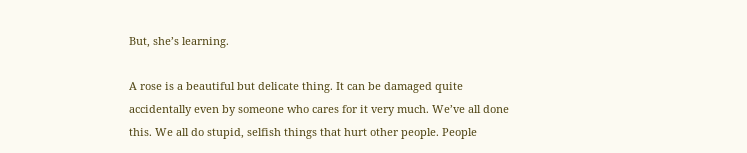But, she’s learning.

A rose is a beautiful but delicate thing. It can be damaged quite accidentally even by someone who cares for it very much. We’ve all done this. We all do stupid, selfish things that hurt other people. People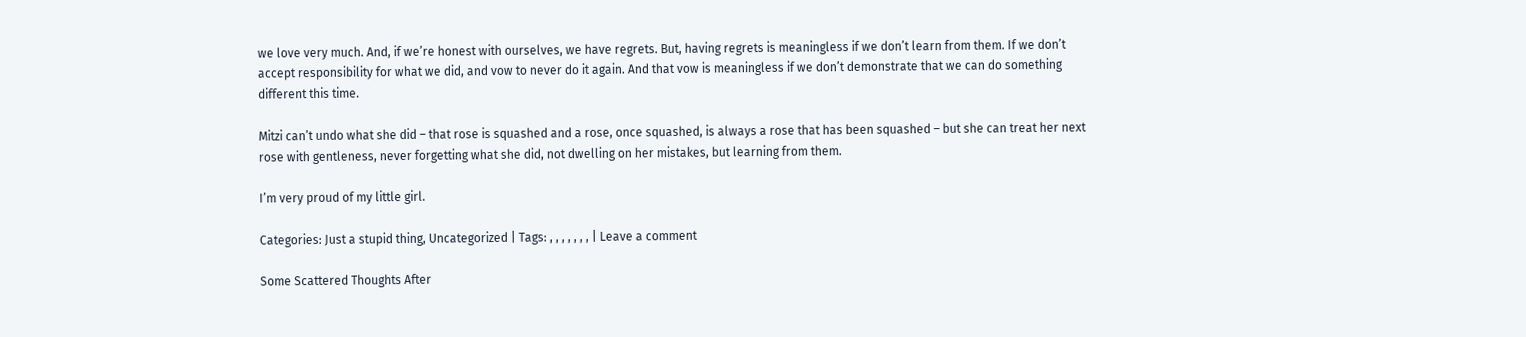we love very much. And, if we’re honest with ourselves, we have regrets. But, having regrets is meaningless if we don’t learn from them. If we don’t accept responsibility for what we did, and vow to never do it again. And that vow is meaningless if we don’t demonstrate that we can do something different this time.

Mitzi can’t undo what she did – that rose is squashed and a rose, once squashed, is always a rose that has been squashed – but she can treat her next rose with gentleness, never forgetting what she did, not dwelling on her mistakes, but learning from them.

I’m very proud of my little girl.

Categories: Just a stupid thing, Uncategorized | Tags: , , , , , , , | Leave a comment

Some Scattered Thoughts After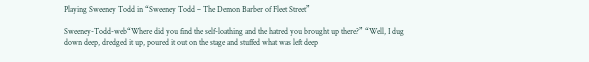Playing Sweeney Todd in “Sweeney Todd – The Demon Barber of Fleet Street”

Sweeney-Todd-web“Where did you find the self-loathing and the hatred you brought up there?” “Well, I dug down deep, dredged it up, poured it out on the stage and stuffed what was left deep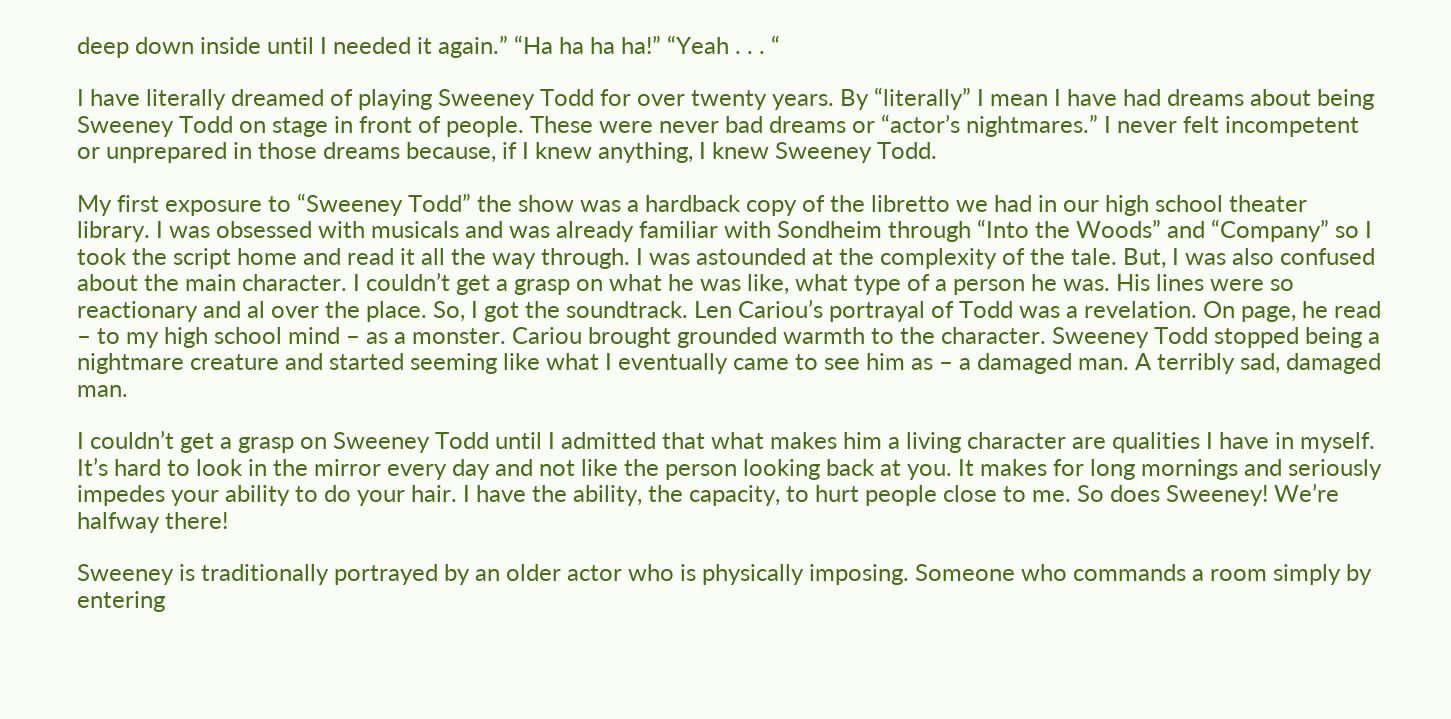deep down inside until I needed it again.” “Ha ha ha ha!” “Yeah . . . “

I have literally dreamed of playing Sweeney Todd for over twenty years. By “literally” I mean I have had dreams about being Sweeney Todd on stage in front of people. These were never bad dreams or “actor’s nightmares.” I never felt incompetent or unprepared in those dreams because, if I knew anything, I knew Sweeney Todd.

My first exposure to “Sweeney Todd” the show was a hardback copy of the libretto we had in our high school theater library. I was obsessed with musicals and was already familiar with Sondheim through “Into the Woods” and “Company” so I took the script home and read it all the way through. I was astounded at the complexity of the tale. But, I was also confused about the main character. I couldn’t get a grasp on what he was like, what type of a person he was. His lines were so reactionary and al over the place. So, I got the soundtrack. Len Cariou’s portrayal of Todd was a revelation. On page, he read – to my high school mind – as a monster. Cariou brought grounded warmth to the character. Sweeney Todd stopped being a nightmare creature and started seeming like what I eventually came to see him as – a damaged man. A terribly sad, damaged man.

I couldn’t get a grasp on Sweeney Todd until I admitted that what makes him a living character are qualities I have in myself. It’s hard to look in the mirror every day and not like the person looking back at you. It makes for long mornings and seriously impedes your ability to do your hair. I have the ability, the capacity, to hurt people close to me. So does Sweeney! We’re halfway there!

Sweeney is traditionally portrayed by an older actor who is physically imposing. Someone who commands a room simply by entering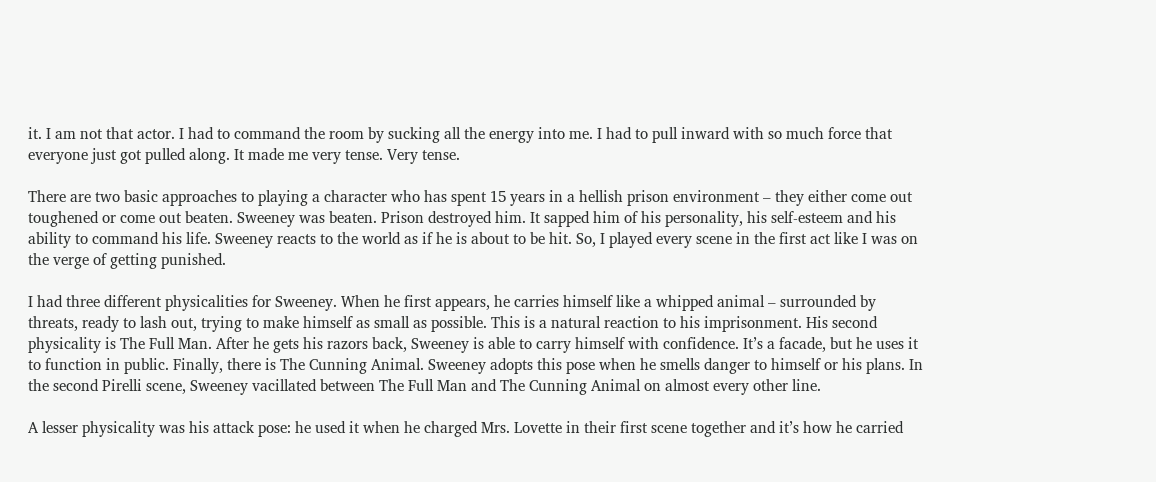it. I am not that actor. I had to command the room by sucking all the energy into me. I had to pull inward with so much force that everyone just got pulled along. It made me very tense. Very tense.

There are two basic approaches to playing a character who has spent 15 years in a hellish prison environment – they either come out toughened or come out beaten. Sweeney was beaten. Prison destroyed him. It sapped him of his personality, his self-esteem and his ability to command his life. Sweeney reacts to the world as if he is about to be hit. So, I played every scene in the first act like I was on the verge of getting punished.

I had three different physicalities for Sweeney. When he first appears, he carries himself like a whipped animal – surrounded by threats, ready to lash out, trying to make himself as small as possible. This is a natural reaction to his imprisonment. His second physicality is The Full Man. After he gets his razors back, Sweeney is able to carry himself with confidence. It’s a facade, but he uses it to function in public. Finally, there is The Cunning Animal. Sweeney adopts this pose when he smells danger to himself or his plans. In the second Pirelli scene, Sweeney vacillated between The Full Man and The Cunning Animal on almost every other line.

A lesser physicality was his attack pose: he used it when he charged Mrs. Lovette in their first scene together and it’s how he carried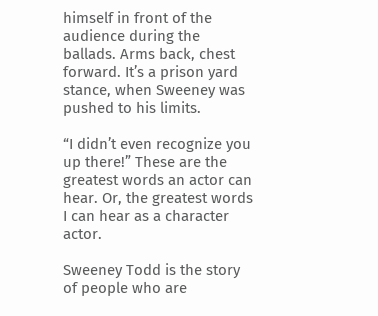himself in front of the audience during the ballads. Arms back, chest forward. It’s a prison yard stance, when Sweeney was pushed to his limits.

“I didn’t even recognize you up there!” These are the greatest words an actor can hear. Or, the greatest words I can hear as a character actor.

Sweeney Todd is the story of people who are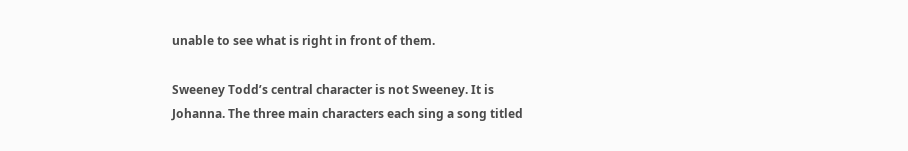unable to see what is right in front of them.

Sweeney Todd’s central character is not Sweeney. It is Johanna. The three main characters each sing a song titled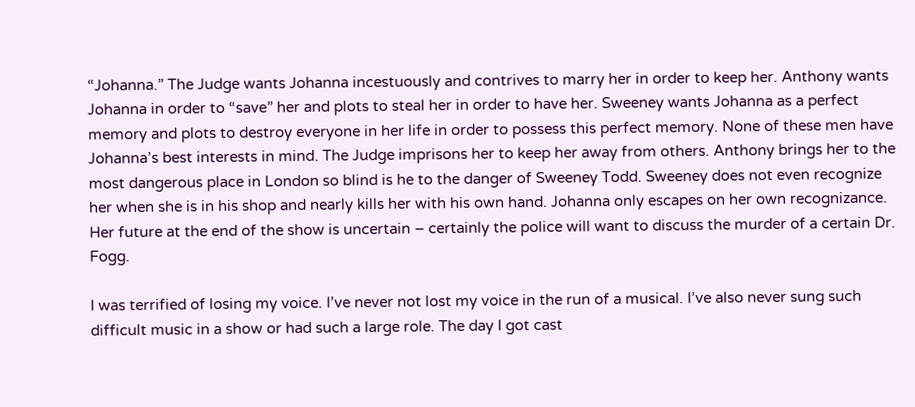“Johanna.” The Judge wants Johanna incestuously and contrives to marry her in order to keep her. Anthony wants Johanna in order to “save” her and plots to steal her in order to have her. Sweeney wants Johanna as a perfect memory and plots to destroy everyone in her life in order to possess this perfect memory. None of these men have Johanna’s best interests in mind. The Judge imprisons her to keep her away from others. Anthony brings her to the most dangerous place in London so blind is he to the danger of Sweeney Todd. Sweeney does not even recognize her when she is in his shop and nearly kills her with his own hand. Johanna only escapes on her own recognizance. Her future at the end of the show is uncertain – certainly the police will want to discuss the murder of a certain Dr. Fogg.

I was terrified of losing my voice. I’ve never not lost my voice in the run of a musical. I’ve also never sung such difficult music in a show or had such a large role. The day I got cast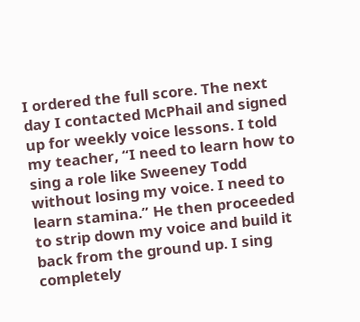I ordered the full score. The next day I contacted McPhail and signed up for weekly voice lessons. I told my teacher, “I need to learn how to sing a role like Sweeney Todd without losing my voice. I need to learn stamina.” He then proceeded to strip down my voice and build it back from the ground up. I sing completely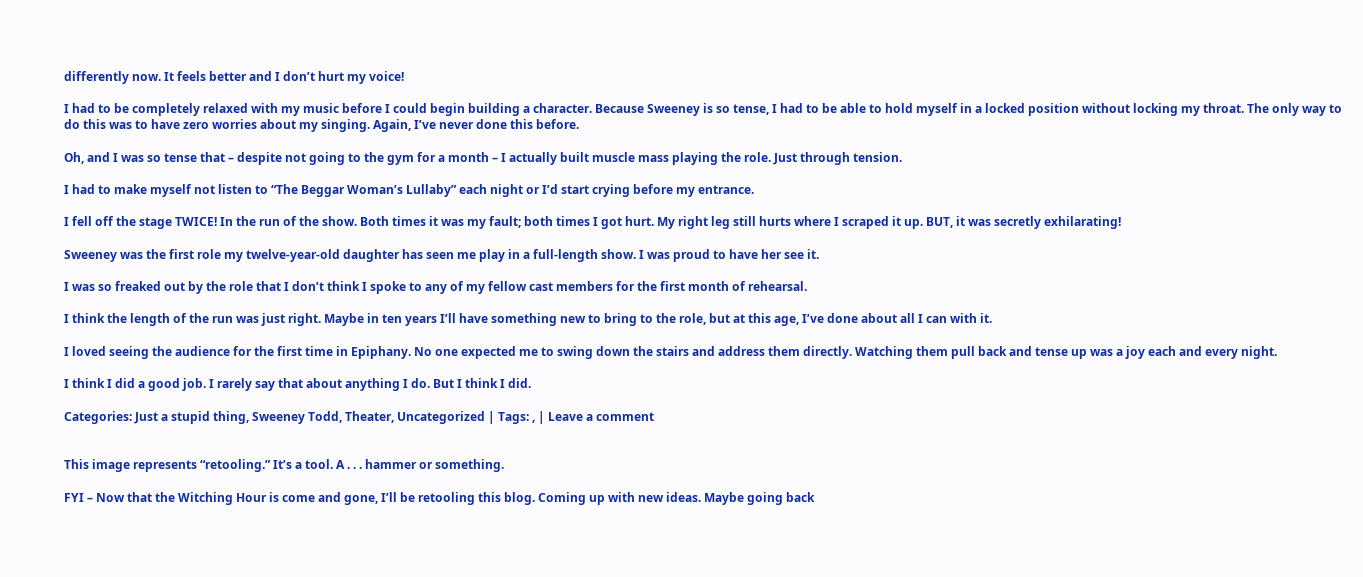differently now. It feels better and I don’t hurt my voice!

I had to be completely relaxed with my music before I could begin building a character. Because Sweeney is so tense, I had to be able to hold myself in a locked position without locking my throat. The only way to do this was to have zero worries about my singing. Again, I’ve never done this before.

Oh, and I was so tense that – despite not going to the gym for a month – I actually built muscle mass playing the role. Just through tension.

I had to make myself not listen to “The Beggar Woman’s Lullaby” each night or I’d start crying before my entrance.

I fell off the stage TWICE! In the run of the show. Both times it was my fault; both times I got hurt. My right leg still hurts where I scraped it up. BUT, it was secretly exhilarating!

Sweeney was the first role my twelve-year-old daughter has seen me play in a full-length show. I was proud to have her see it.

I was so freaked out by the role that I don’t think I spoke to any of my fellow cast members for the first month of rehearsal.

I think the length of the run was just right. Maybe in ten years I’ll have something new to bring to the role, but at this age, I’ve done about all I can with it.

I loved seeing the audience for the first time in Epiphany. No one expected me to swing down the stairs and address them directly. Watching them pull back and tense up was a joy each and every night.

I think I did a good job. I rarely say that about anything I do. But I think I did.

Categories: Just a stupid thing, Sweeney Todd, Theater, Uncategorized | Tags: , | Leave a comment


This image represents “retooling.” It’s a tool. A . . . hammer or something.

FYI – Now that the Witching Hour is come and gone, I’ll be retooling this blog. Coming up with new ideas. Maybe going back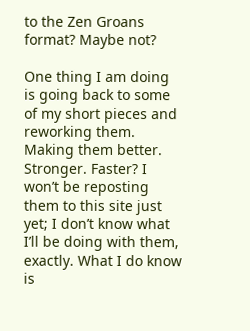to the Zen Groans format? Maybe not?

One thing I am doing is going back to some of my short pieces and reworking them. Making them better. Stronger. Faster? I won’t be reposting them to this site just yet; I don’t know what I’ll be doing with them, exactly. What I do know is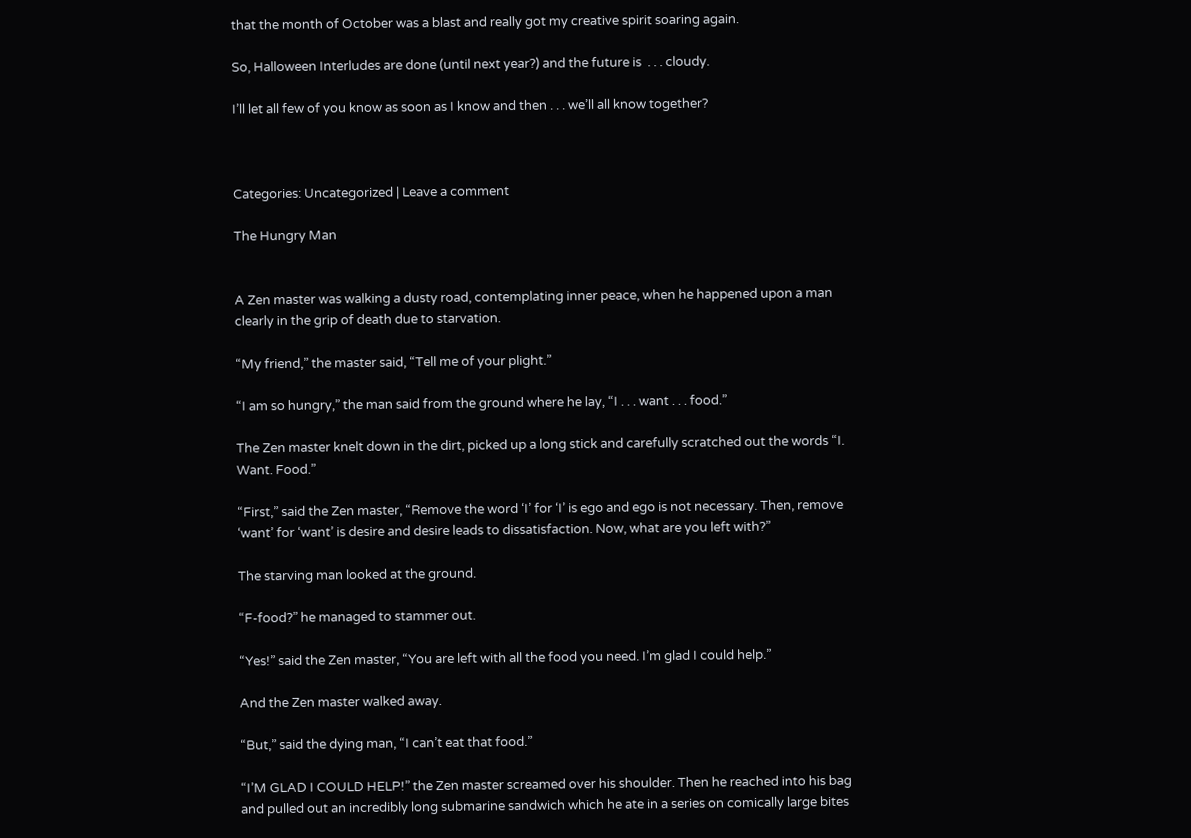that the month of October was a blast and really got my creative spirit soaring again.

So, Halloween Interludes are done (until next year?) and the future is  . . . cloudy.

I’ll let all few of you know as soon as I know and then . . . we’ll all know together?



Categories: Uncategorized | Leave a comment

The Hungry Man


A Zen master was walking a dusty road, contemplating inner peace, when he happened upon a man clearly in the grip of death due to starvation.

“My friend,” the master said, “Tell me of your plight.”

“I am so hungry,” the man said from the ground where he lay, “I . . . want . . . food.”

The Zen master knelt down in the dirt, picked up a long stick and carefully scratched out the words “I. Want. Food.”

“First,” said the Zen master, “Remove the word ‘I’ for ‘I’ is ego and ego is not necessary. Then, remove ‘want’ for ‘want’ is desire and desire leads to dissatisfaction. Now, what are you left with?”

The starving man looked at the ground.

“F-food?” he managed to stammer out.

“Yes!” said the Zen master, “You are left with all the food you need. I’m glad I could help.”

And the Zen master walked away.

“But,” said the dying man, “I can’t eat that food.”

“I’M GLAD I COULD HELP!” the Zen master screamed over his shoulder. Then he reached into his bag and pulled out an incredibly long submarine sandwich which he ate in a series on comically large bites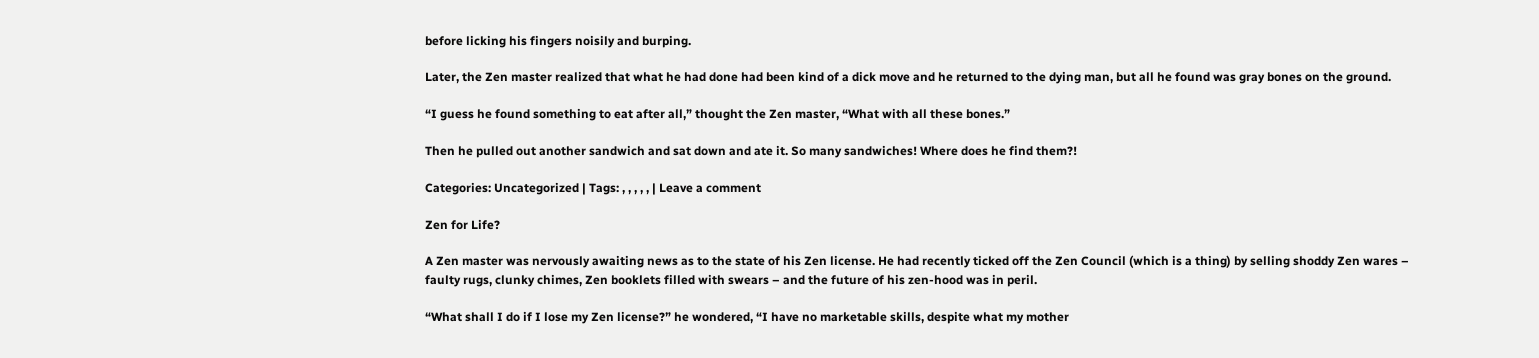before licking his fingers noisily and burping.

Later, the Zen master realized that what he had done had been kind of a dick move and he returned to the dying man, but all he found was gray bones on the ground.

“I guess he found something to eat after all,” thought the Zen master, “What with all these bones.”

Then he pulled out another sandwich and sat down and ate it. So many sandwiches! Where does he find them?!

Categories: Uncategorized | Tags: , , , , , | Leave a comment

Zen for Life?

A Zen master was nervously awaiting news as to the state of his Zen license. He had recently ticked off the Zen Council (which is a thing) by selling shoddy Zen wares – faulty rugs, clunky chimes, Zen booklets filled with swears – and the future of his zen-hood was in peril.

“What shall I do if I lose my Zen license?” he wondered, “I have no marketable skills, despite what my mother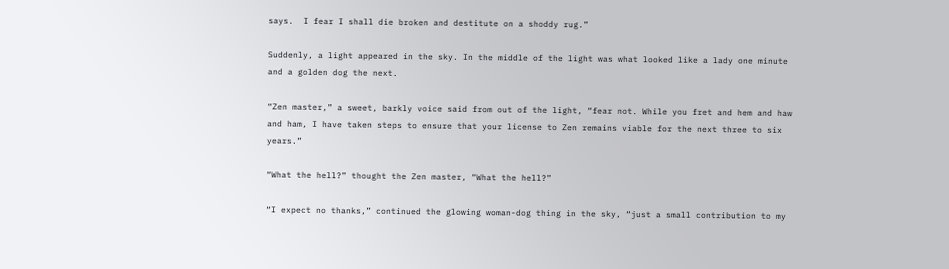says.  I fear I shall die broken and destitute on a shoddy rug.”

Suddenly, a light appeared in the sky. In the middle of the light was what looked like a lady one minute and a golden dog the next.

“Zen master,” a sweet, barkly voice said from out of the light, “fear not. While you fret and hem and haw and ham, I have taken steps to ensure that your license to Zen remains viable for the next three to six years.”

“What the hell?” thought the Zen master, “What the hell?”

“I expect no thanks,” continued the glowing woman-dog thing in the sky, “just a small contribution to my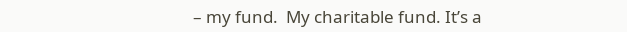– my fund.  My charitable fund. It’s a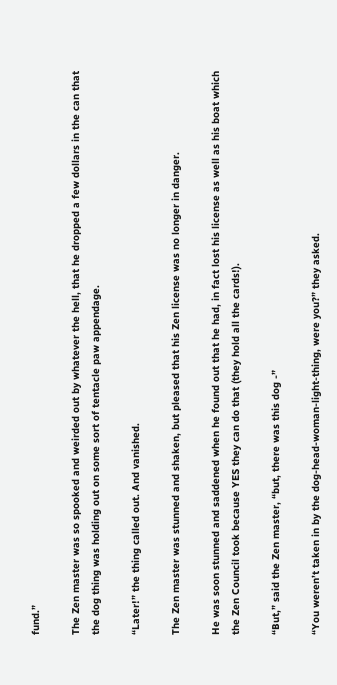fund.”

The Zen master was so spooked and weirded out by whatever the hell, that he dropped a few dollars in the can that the dog thing was holding out on some sort of tentacle paw appendage.

“Later!” the thing called out. And vanished.

The Zen master was stunned and shaken, but pleased that his Zen license was no longer in danger.

He was soon stunned and saddened when he found out that he had, in fact lost his license as well as his boat which the Zen Council took because YES they can do that (they hold all the cards!).

“But,” said the Zen master, “but, there was this dog -”

“You weren’t taken in by the dog-head-woman-light-thing, were you?” they asked.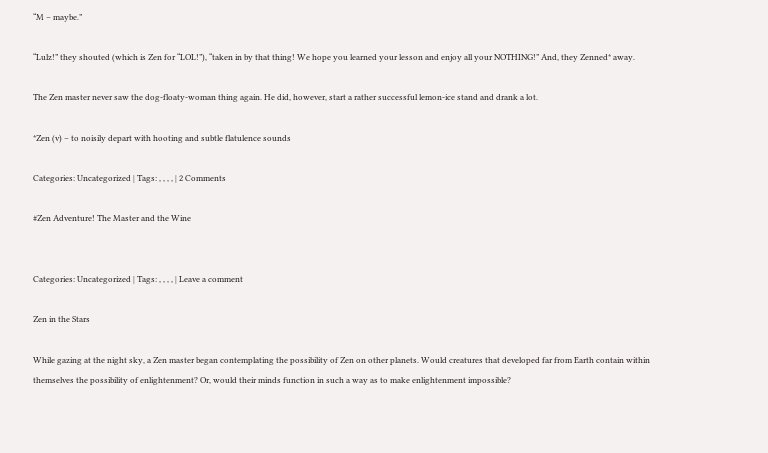“M – maybe.”

“Lulz!” they shouted (which is Zen for “LOL!”), “taken in by that thing! We hope you learned your lesson and enjoy all your NOTHING!” And, they Zenned* away.

The Zen master never saw the dog-floaty-woman thing again. He did, however, start a rather successful lemon-ice stand and drank a lot.

*Zen (v) – to noisily depart with hooting and subtle flatulence sounds

Categories: Uncategorized | Tags: , , , , | 2 Comments

#Zen Adventure! The Master and the Wine


Categories: Uncategorized | Tags: , , , , | Leave a comment

Zen in the Stars

While gazing at the night sky, a Zen master began contemplating the possibility of Zen on other planets. Would creatures that developed far from Earth contain within themselves the possibility of enlightenment? Or, would their minds function in such a way as to make enlightenment impossible?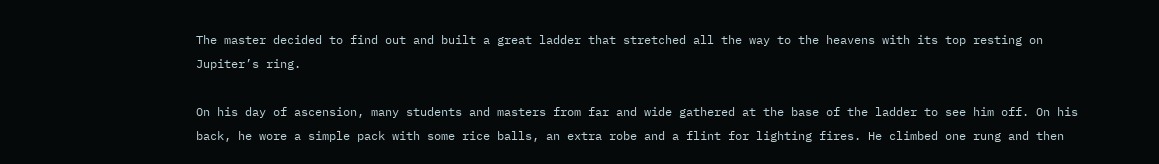The master decided to find out and built a great ladder that stretched all the way to the heavens with its top resting on Jupiter’s ring.

On his day of ascension, many students and masters from far and wide gathered at the base of the ladder to see him off. On his back, he wore a simple pack with some rice balls, an extra robe and a flint for lighting fires. He climbed one rung and then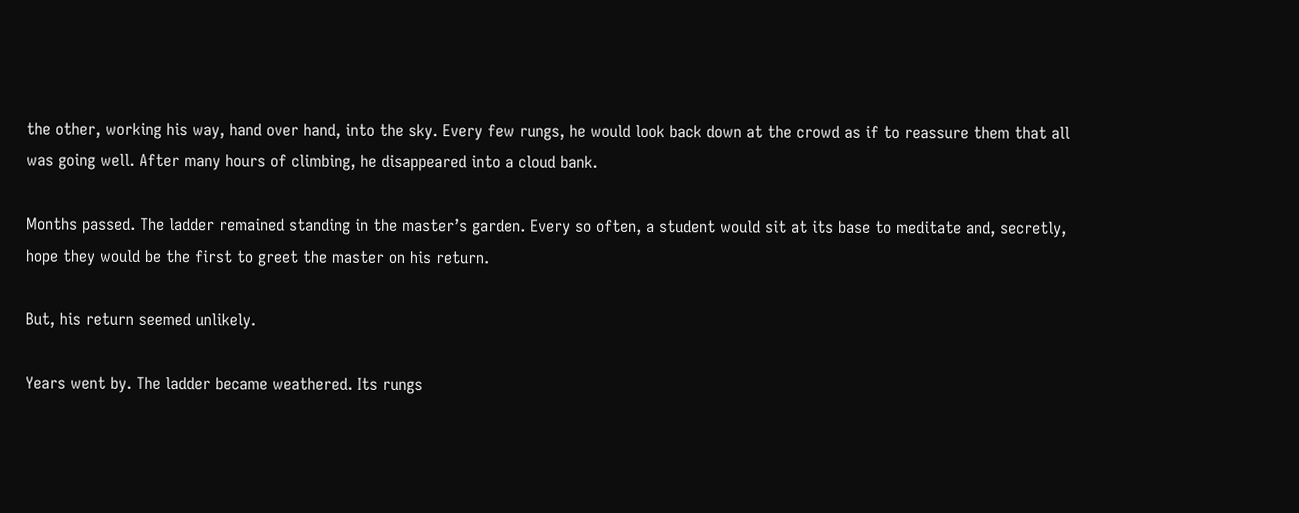the other, working his way, hand over hand, into the sky. Every few rungs, he would look back down at the crowd as if to reassure them that all was going well. After many hours of climbing, he disappeared into a cloud bank.

Months passed. The ladder remained standing in the master’s garden. Every so often, a student would sit at its base to meditate and, secretly, hope they would be the first to greet the master on his return.

But, his return seemed unlikely.

Years went by. The ladder became weathered. Its rungs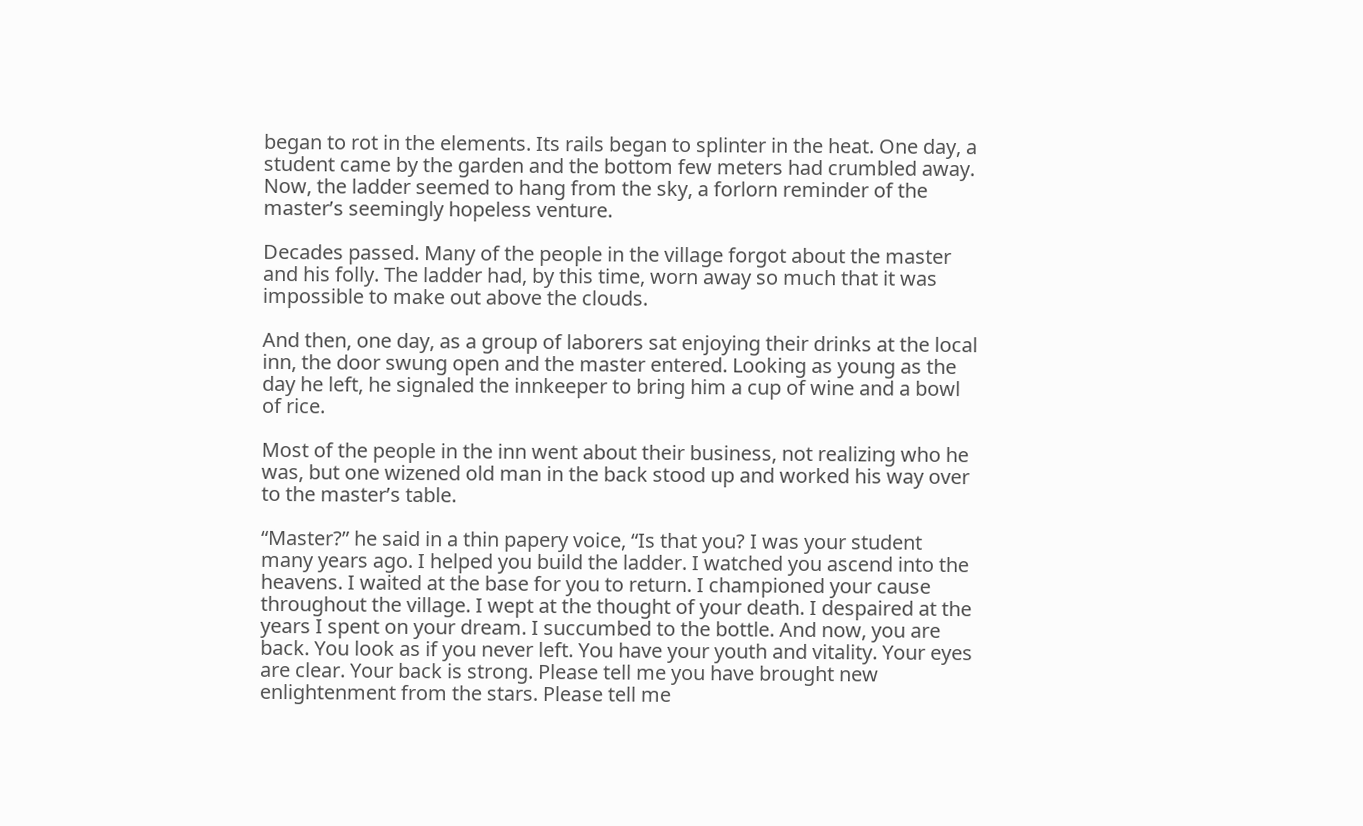began to rot in the elements. Its rails began to splinter in the heat. One day, a student came by the garden and the bottom few meters had crumbled away. Now, the ladder seemed to hang from the sky, a forlorn reminder of the master’s seemingly hopeless venture.

Decades passed. Many of the people in the village forgot about the master and his folly. The ladder had, by this time, worn away so much that it was impossible to make out above the clouds.

And then, one day, as a group of laborers sat enjoying their drinks at the local inn, the door swung open and the master entered. Looking as young as the day he left, he signaled the innkeeper to bring him a cup of wine and a bowl of rice.

Most of the people in the inn went about their business, not realizing who he was, but one wizened old man in the back stood up and worked his way over to the master’s table.

“Master?” he said in a thin papery voice, “Is that you? I was your student many years ago. I helped you build the ladder. I watched you ascend into the heavens. I waited at the base for you to return. I championed your cause throughout the village. I wept at the thought of your death. I despaired at the years I spent on your dream. I succumbed to the bottle. And now, you are back. You look as if you never left. You have your youth and vitality. Your eyes are clear. Your back is strong. Please tell me you have brought new enlightenment from the stars. Please tell me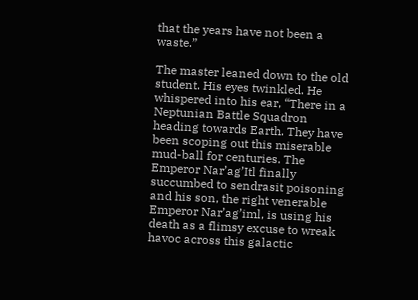that the years have not been a waste.”

The master leaned down to the old student. His eyes twinkled. He whispered into his ear, “There in a Neptunian Battle Squadron heading towards Earth. They have been scoping out this miserable mud-ball for centuries. The Emperor Nar’ag’Itl finally succumbed to sendrasit poisoning and his son, the right venerable Emperor Nar’ag’iml, is using his death as a flimsy excuse to wreak havoc across this galactic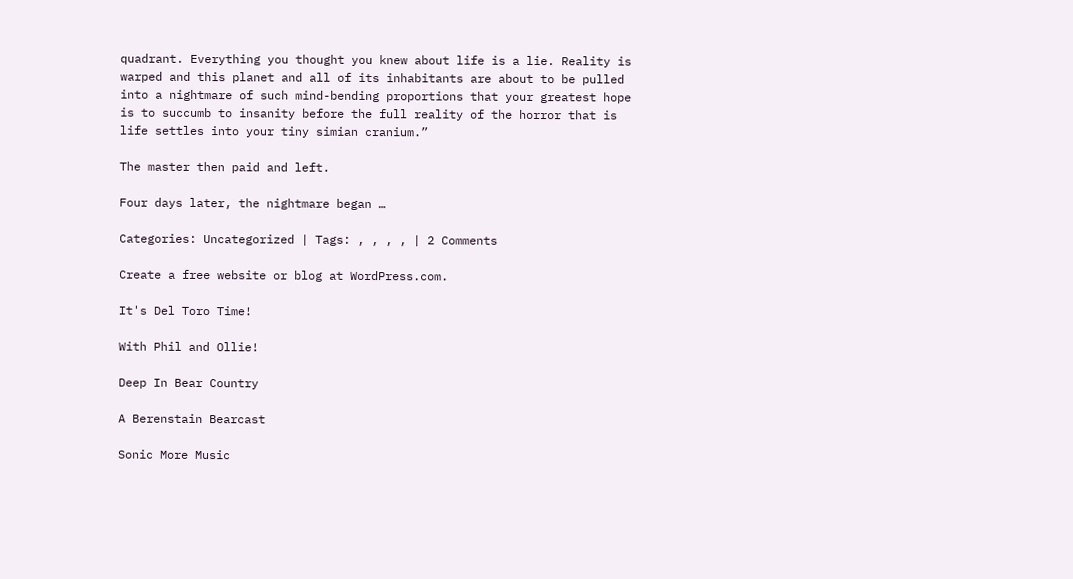quadrant. Everything you thought you knew about life is a lie. Reality is warped and this planet and all of its inhabitants are about to be pulled into a nightmare of such mind-bending proportions that your greatest hope is to succumb to insanity before the full reality of the horror that is life settles into your tiny simian cranium.”

The master then paid and left.

Four days later, the nightmare began …

Categories: Uncategorized | Tags: , , , , | 2 Comments

Create a free website or blog at WordPress.com.

It's Del Toro Time!

With Phil and Ollie!

Deep In Bear Country

A Berenstain Bearcast

Sonic More Music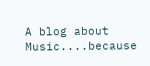A blog about Music....because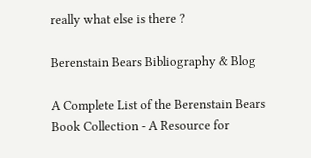really what else is there ?

Berenstain Bears Bibliography & Blog

A Complete List of the Berenstain Bears Book Collection - A Resource for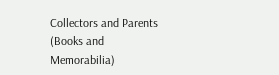Collectors and Parents (Books and Memorabilia)